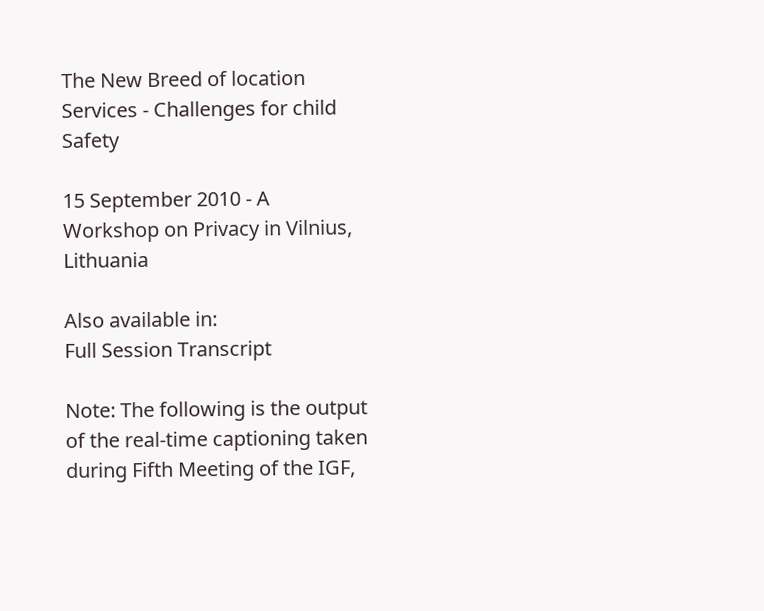The New Breed of location Services - Challenges for child Safety

15 September 2010 - A Workshop on Privacy in Vilnius, Lithuania

Also available in:
Full Session Transcript

Note: The following is the output of the real-time captioning taken during Fifth Meeting of the IGF,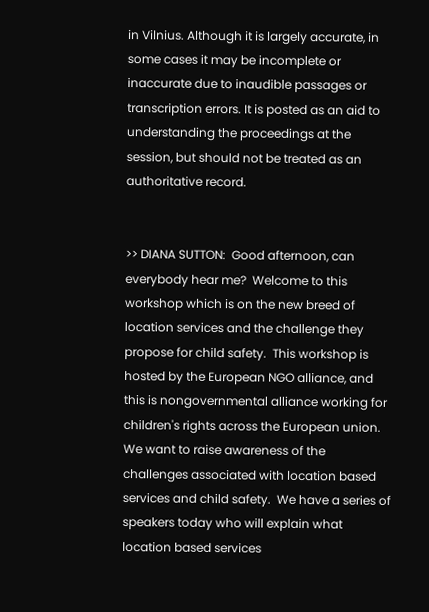in Vilnius. Although it is largely accurate, in some cases it may be incomplete or inaccurate due to inaudible passages or transcription errors. It is posted as an aid to understanding the proceedings at the session, but should not be treated as an authoritative record.


>> DIANA SUTTON:  Good afternoon, can everybody hear me?  Welcome to this workshop which is on the new breed of location services and the challenge they propose for child safety.  This workshop is hosted by the European NGO alliance, and this is nongovernmental alliance working for children's rights across the European union.  We want to raise awareness of the challenges associated with location based services and child safety.  We have a series of speakers today who will explain what location based services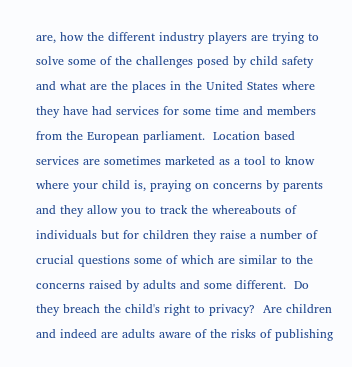are, how the different industry players are trying to solve some of the challenges posed by child safety and what are the places in the United States where they have had services for some time and members from the European parliament.  Location based services are sometimes marketed as a tool to know where your child is, praying on concerns by parents and they allow you to track the whereabouts of individuals but for children they raise a number of crucial questions some of which are similar to the concerns raised by adults and some different.  Do they breach the child's right to privacy?  Are children and indeed are adults aware of the risks of publishing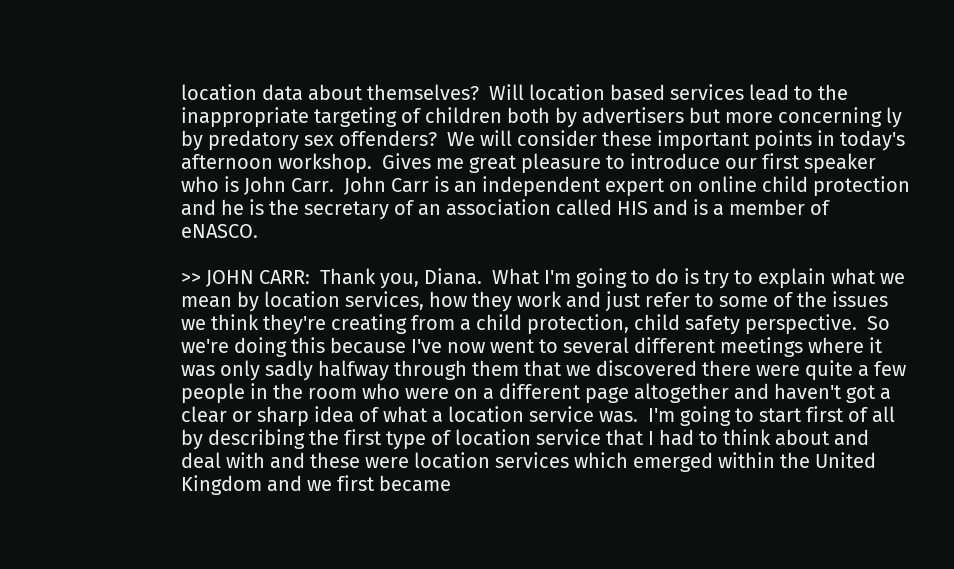location data about themselves?  Will location based services lead to the inappropriate targeting of children both by advertisers but more concerning ly by predatory sex offenders?  We will consider these important points in today's afternoon workshop.  Gives me great pleasure to introduce our first speaker who is John Carr.  John Carr is an independent expert on online child protection and he is the secretary of an association called HIS and is a member of eNASCO.

>> JOHN CARR:  Thank you, Diana.  What I'm going to do is try to explain what we mean by location services, how they work and just refer to some of the issues we think they're creating from a child protection, child safety perspective.  So we're doing this because I've now went to several different meetings where it was only sadly halfway through them that we discovered there were quite a few people in the room who were on a different page altogether and haven't got a clear or sharp idea of what a location service was.  I'm going to start first of all by describing the first type of location service that I had to think about and deal with and these were location services which emerged within the United Kingdom and we first became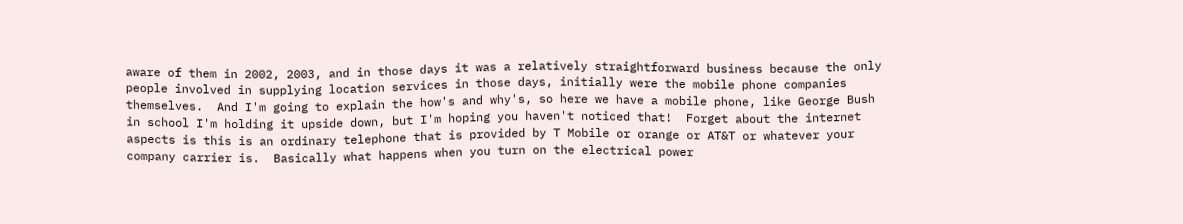aware of them in 2002, 2003, and in those days it was a relatively straightforward business because the only people involved in supplying location services in those days, initially were the mobile phone companies themselves.  And I'm going to explain the how's and why's, so here we have a mobile phone, like George Bush in school I'm holding it upside down, but I'm hoping you haven't noticed that!  Forget about the internet aspects is this is an ordinary telephone that is provided by T Mobile or orange or AT&T or whatever your company carrier is.  Basically what happens when you turn on the electrical power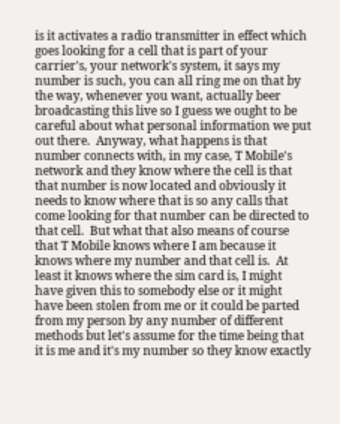is it activates a radio transmitter in effect which goes looking for a cell that is part of your carrier's, your network's system, it says my number is such, you can all ring me on that by the way, whenever you want, actually beer broadcasting this live so I guess we ought to be careful about what personal information we put out there.  Anyway, what happens is that number connects with, in my case, T Mobile's network and they know where the cell is that that number is now located and obviously it needs to know where that is so any calls that come looking for that number can be directed to that cell.  But what that also means of course that T Mobile knows where I am because it knows where my number and that cell is.  At least it knows where the sim card is, I might have given this to somebody else or it might have been stolen from me or it could be parted from my person by any number of different methods but let's assume for the time being that it is me and it's my number so they know exactly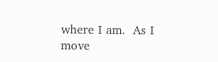where I am.  As I move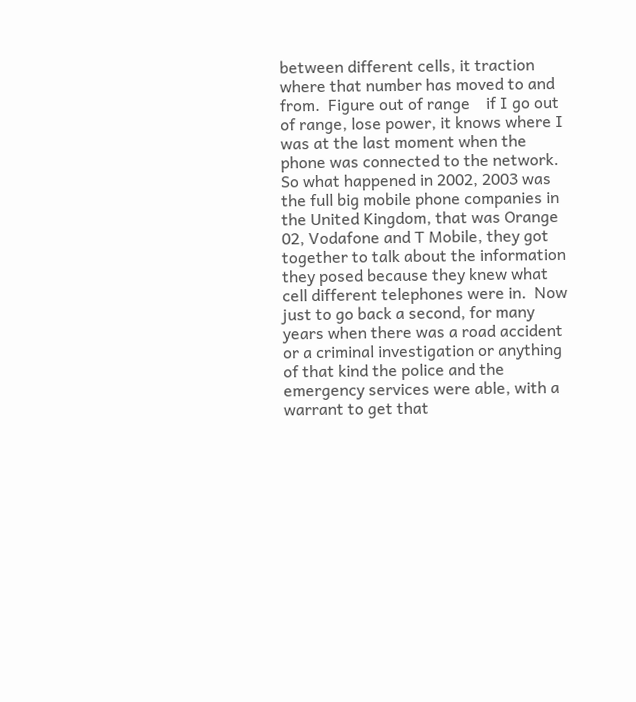between different cells, it traction where that number has moved to and from.  Figure out of range    if I go out of range, lose power, it knows where I was at the last moment when the phone was connected to the network.  So what happened in 2002, 2003 was the full big mobile phone companies in the United Kingdom, that was Orange 02, Vodafone and T Mobile, they got together to talk about the information they posed because they knew what cell different telephones were in.  Now just to go back a second, for many years when there was a road accident or a criminal investigation or anything of that kind the police and the emergency services were able, with a warrant to get that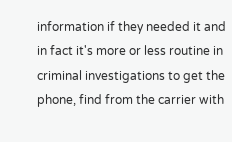information if they needed it and in fact it's more or less routine in criminal investigations to get the phone, find from the carrier with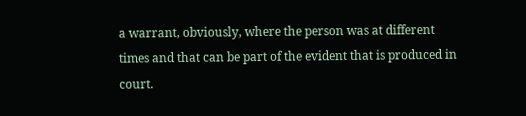a warrant, obviously, where the person was at different times and that can be part of the evident that is produced in court.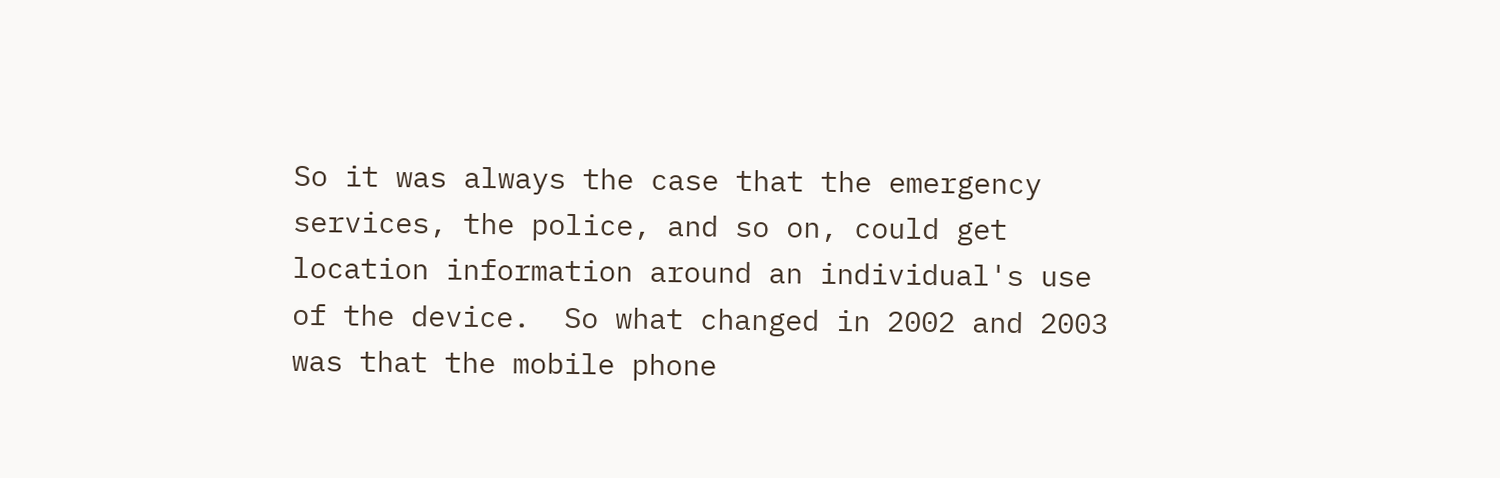So it was always the case that the emergency services, the police, and so on, could get location information around an individual's use of the device.  So what changed in 2002 and 2003 was that the mobile phone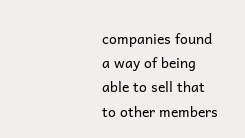companies found a way of being able to sell that to other members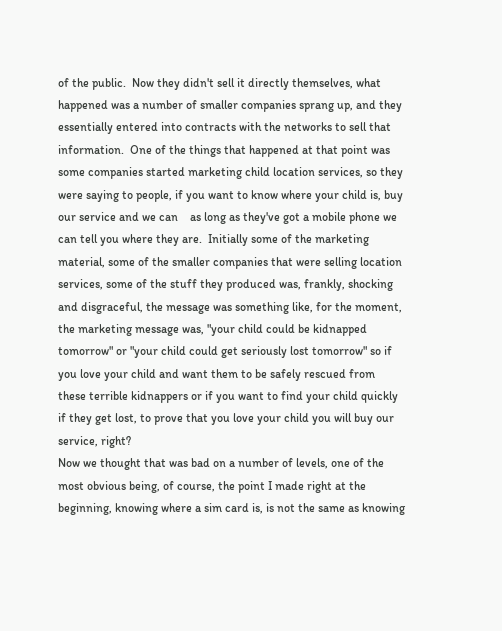of the public.  Now they didn't sell it directly themselves, what happened was a number of smaller companies sprang up, and they essentially entered into contracts with the networks to sell that information.  One of the things that happened at that point was some companies started marketing child location services, so they were saying to people, if you want to know where your child is, buy our service and we can    as long as they've got a mobile phone we can tell you where they are.  Initially some of the marketing material, some of the smaller companies that were selling location services, some of the stuff they produced was, frankly, shocking and disgraceful, the message was something like, for the moment, the marketing message was, "your child could be kidnapped tomorrow" or "your child could get seriously lost tomorrow" so if you love your child and want them to be safely rescued from these terrible kidnappers or if you want to find your child quickly if they get lost, to prove that you love your child you will buy our service, right?
Now we thought that was bad on a number of levels, one of the most obvious being, of course, the point I made right at the beginning, knowing where a sim card is, is not the same as knowing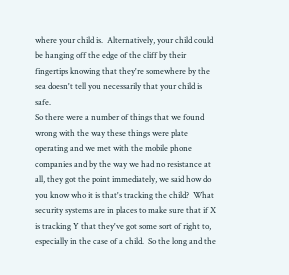where your child is.  Alternatively, your child could be hanging off the edge of the cliff by their fingertips knowing that they're somewhere by the sea doesn't tell you necessarily that your child is safe.
So there were a number of things that we found wrong with the way these things were plate operating and we met with the mobile phone companies and by the way we had no resistance at all, they got the point immediately, we said how do you know who it is that's tracking the child?  What security systems are in places to make sure that if X is tracking Y that they've got some sort of right to, especially in the case of a child.  So the long and the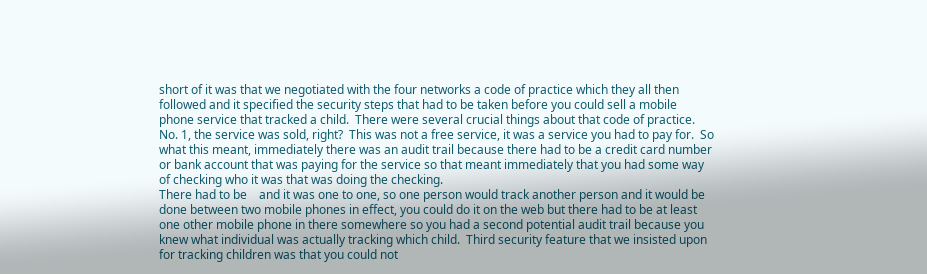short of it was that we negotiated with the four networks a code of practice which they all then followed and it specified the security steps that had to be taken before you could sell a mobile phone service that tracked a child.  There were several crucial things about that code of practice.  No. 1, the service was sold, right?  This was not a free service, it was a service you had to pay for.  So what this meant, immediately there was an audit trail because there had to be a credit card number or bank account that was paying for the service so that meant immediately that you had some way of checking who it was that was doing the checking.
There had to be    and it was one to one, so one person would track another person and it would be done between two mobile phones in effect, you could do it on the web but there had to be at least one other mobile phone in there somewhere so you had a second potential audit trail because you knew what individual was actually tracking which child.  Third security feature that we insisted upon for tracking children was that you could not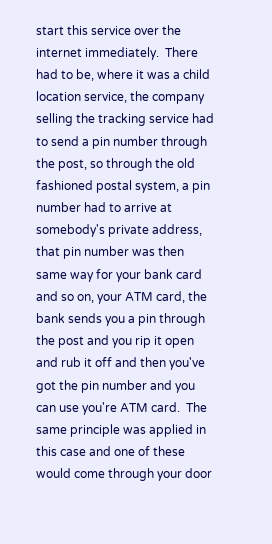start this service over the internet immediately.  There had to be, where it was a child location service, the company selling the tracking service had to send a pin number through the post, so through the old fashioned postal system, a pin number had to arrive at somebody's private address, that pin number was then    same way for your bank card and so on, your ATM card, the bank sends you a pin through the post and you rip it open and rub it off and then you've got the pin number and you can use you're ATM card.  The same principle was applied in this case and one of these would come through your door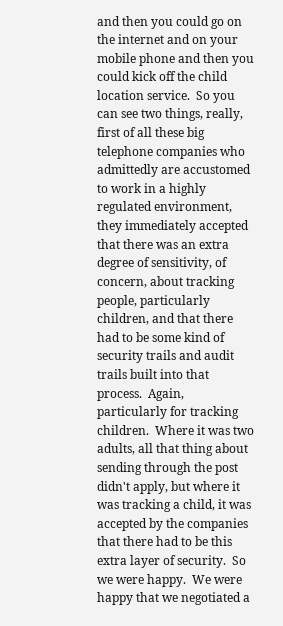and then you could go on the internet and on your mobile phone and then you could kick off the child location service.  So you can see two things, really, first of all these big telephone companies who admittedly are accustomed to work in a highly regulated environment, they immediately accepted that there was an extra degree of sensitivity, of concern, about tracking people, particularly children, and that there had to be some kind of security trails and audit trails built into that process.  Again, particularly for tracking children.  Where it was two adults, all that thing about sending through the post didn't apply, but where it was tracking a child, it was accepted by the companies that there had to be this extra layer of security.  So we were happy.  We were happy that we negotiated a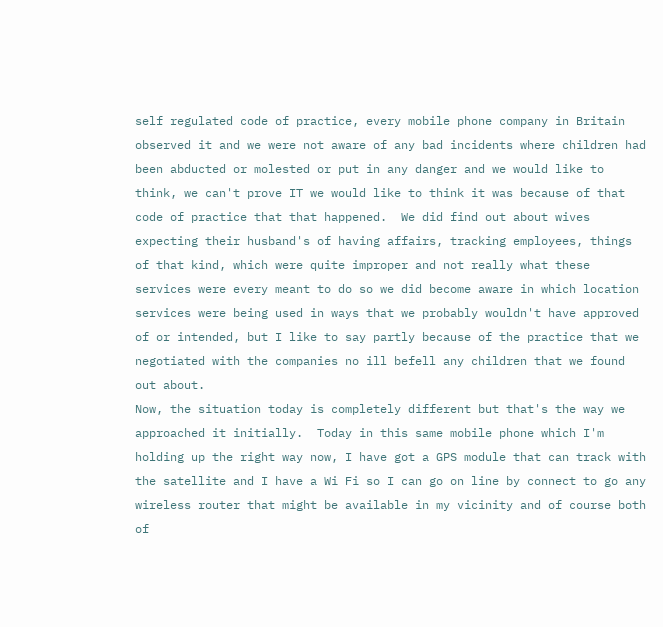self regulated code of practice, every mobile phone company in Britain observed it and we were not aware of any bad incidents where children had been abducted or molested or put in any danger and we would like to think, we can't prove IT we would like to think it was because of that code of practice that that happened.  We did find out about wives expecting their husband's of having affairs, tracking employees, things of that kind, which were quite improper and not really what these services were every meant to do so we did become aware in which location services were being used in ways that we probably wouldn't have approved of or intended, but I like to say partly because of the practice that we negotiated with the companies no ill befell any children that we found out about.
Now, the situation today is completely different but that's the way we approached it initially.  Today in this same mobile phone which I'm holding up the right way now, I have got a GPS module that can track with the satellite and I have a Wi Fi so I can go on line by connect to go any wireless router that might be available in my vicinity and of course both of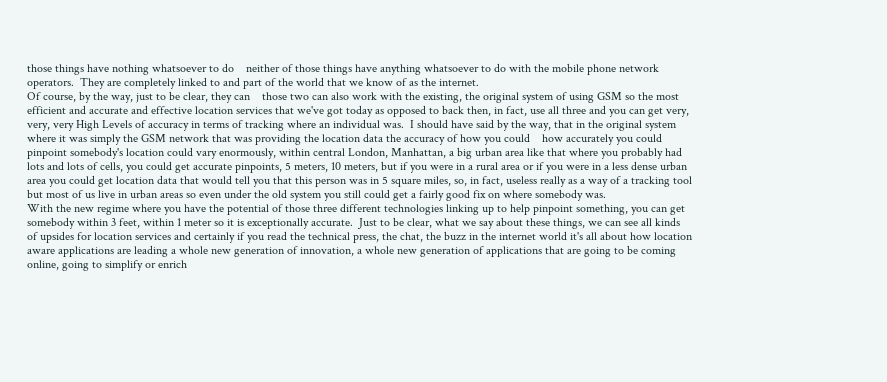those things have nothing whatsoever to do    neither of those things have anything whatsoever to do with the mobile phone network operators.  They are completely linked to and part of the world that we know of as the internet.
Of course, by the way, just to be clear, they can    those two can also work with the existing, the original system of using GSM so the most efficient and accurate and effective location services that we've got today as opposed to back then, in fact, use all three and you can get very, very, very High Levels of accuracy in terms of tracking where an individual was.  I should have said by the way, that in the original system where it was simply the GSM network that was providing the location data the accuracy of how you could    how accurately you could pinpoint somebody's location could vary enormously, within central London, Manhattan, a big urban area like that where you probably had lots and lots of cells, you could get accurate pinpoints, 5 meters, 10 meters, but if you were in a rural area or if you were in a less dense urban area you could get location data that would tell you that this person was in 5 square miles, so, in fact, useless really as a way of a tracking tool but most of us live in urban areas so even under the old system you still could get a fairly good fix on where somebody was.
With the new regime where you have the potential of those three different technologies linking up to help pinpoint something, you can get somebody within 3 feet, within 1 meter so it is exceptionally accurate.  Just to be clear, what we say about these things, we can see all kinds of upsides for location services and certainly if you read the technical press, the chat, the buzz in the internet world it's all about how location aware applications are leading a whole new generation of innovation, a whole new generation of applications that are going to be coming online, going to simplify or enrich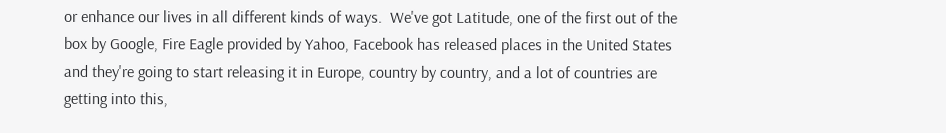or enhance our lives in all different kinds of ways.  We've got Latitude, one of the first out of the box by Google, Fire Eagle provided by Yahoo, Facebook has released places in the United States and they're going to start releasing it in Europe, country by country, and a lot of countries are getting into this,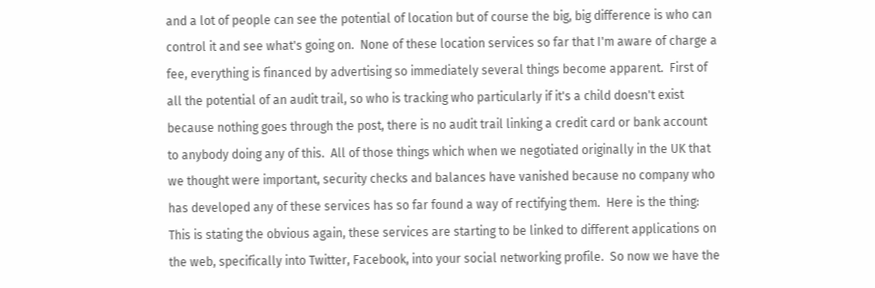and a lot of people can see the potential of location but of course the big, big difference is who can control it and see what's going on.  None of these location services so far that I'm aware of charge a fee, everything is financed by advertising so immediately several things become apparent.  First of all the potential of an audit trail, so who is tracking who particularly if it's a child doesn't exist because nothing goes through the post, there is no audit trail linking a credit card or bank account to anybody doing any of this.  All of those things which when we negotiated originally in the UK that we thought were important, security checks and balances have vanished because no company who has developed any of these services has so far found a way of rectifying them.  Here is the thing:  This is stating the obvious again, these services are starting to be linked to different applications on the web, specifically into Twitter, Facebook, into your social networking profile.  So now we have the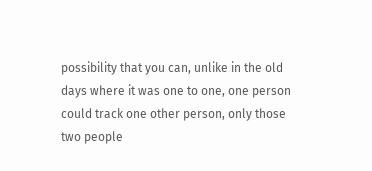possibility that you can, unlike in the old days where it was one to one, one person could track one other person, only those two people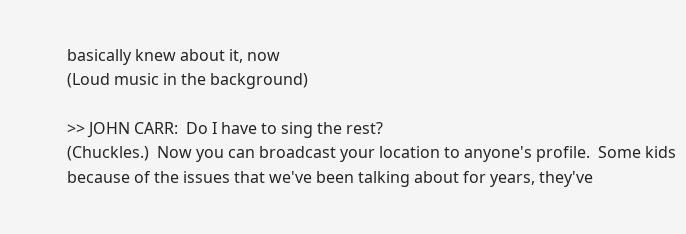basically knew about it, now
(Loud music in the background)

>> JOHN CARR:  Do I have to sing the rest?
(Chuckles.)  Now you can broadcast your location to anyone's profile.  Some kids because of the issues that we've been talking about for years, they've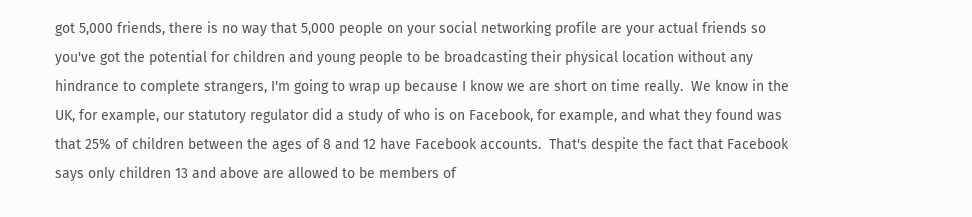got 5,000 friends, there is no way that 5,000 people on your social networking profile are your actual friends so you've got the potential for children and young people to be broadcasting their physical location without any hindrance to complete strangers, I'm going to wrap up because I know we are short on time really.  We know in the UK, for example, our statutory regulator did a study of who is on Facebook, for example, and what they found was that 25% of children between the ages of 8 and 12 have Facebook accounts.  That's despite the fact that Facebook says only children 13 and above are allowed to be members of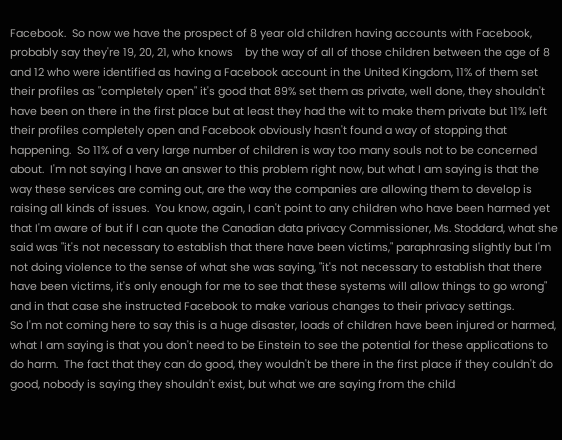Facebook.  So now we have the prospect of 8 year old children having accounts with Facebook, probably say they're 19, 20, 21, who knows    by the way of all of those children between the age of 8 and 12 who were identified as having a Facebook account in the United Kingdom, 11% of them set their profiles as "completely open" it's good that 89% set them as private, well done, they shouldn't have been on there in the first place but at least they had the wit to make them private but 11% left their profiles completely open and Facebook obviously hasn't found a way of stopping that happening.  So 11% of a very large number of children is way too many souls not to be concerned about.  I'm not saying I have an answer to this problem right now, but what I am saying is that the way these services are coming out, are the way the companies are allowing them to develop is raising all kinds of issues.  You know, again, I can't point to any children who have been harmed yet that I'm aware of but if I can quote the Canadian data privacy Commissioner, Ms. Stoddard, what she said was "it's not necessary to establish that there have been victims," paraphrasing slightly but I'm not doing violence to the sense of what she was saying, "it's not necessary to establish that there have been victims, it's only enough for me to see that these systems will allow things to go wrong" and in that case she instructed Facebook to make various changes to their privacy settings.
So I'm not coming here to say this is a huge disaster, loads of children have been injured or harmed, what I am saying is that you don't need to be Einstein to see the potential for these applications to do harm.  The fact that they can do good, they wouldn't be there in the first place if they couldn't do good, nobody is saying they shouldn't exist, but what we are saying from the child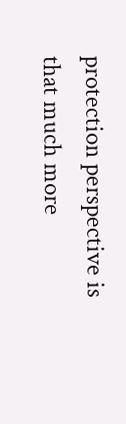protection perspective is that much more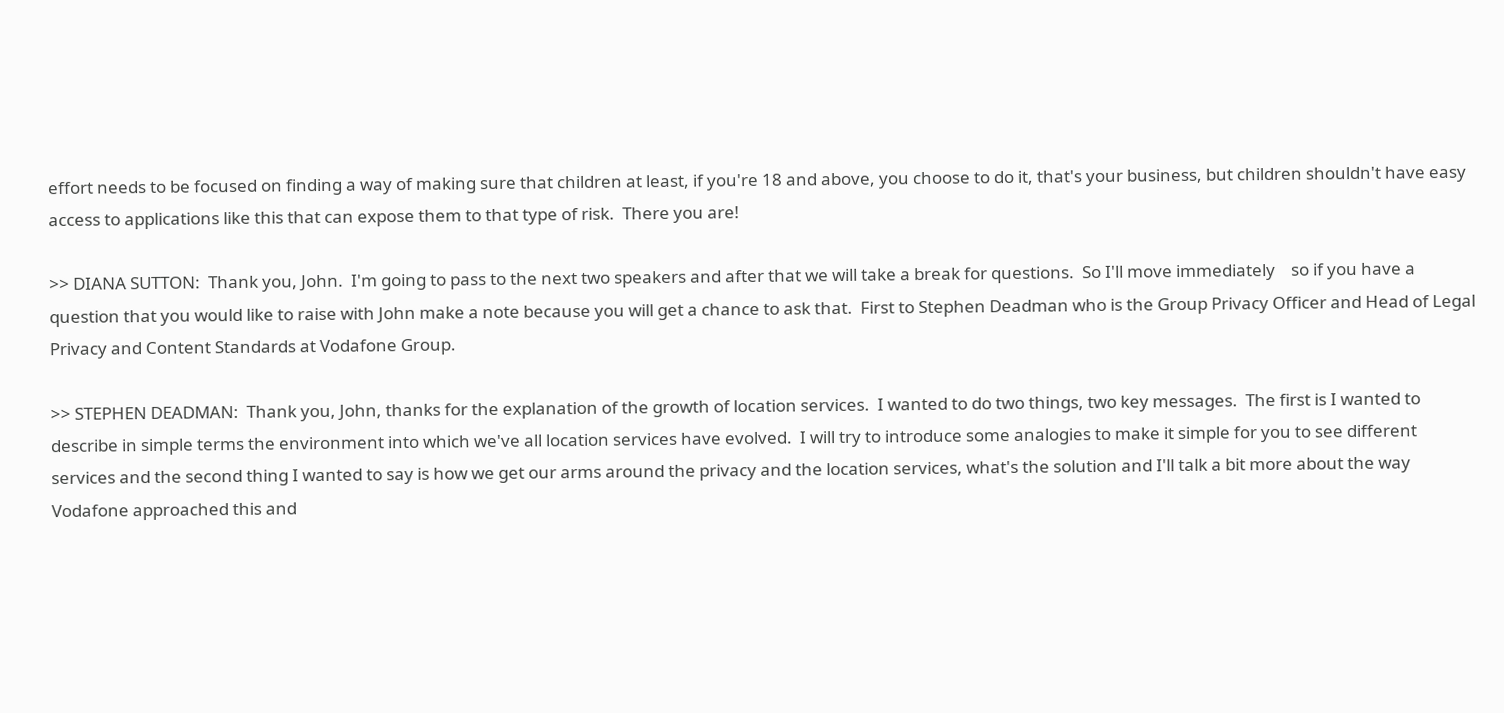effort needs to be focused on finding a way of making sure that children at least, if you're 18 and above, you choose to do it, that's your business, but children shouldn't have easy access to applications like this that can expose them to that type of risk.  There you are!

>> DIANA SUTTON:  Thank you, John.  I'm going to pass to the next two speakers and after that we will take a break for questions.  So I'll move immediately    so if you have a question that you would like to raise with John make a note because you will get a chance to ask that.  First to Stephen Deadman who is the Group Privacy Officer and Head of Legal Privacy and Content Standards at Vodafone Group.

>> STEPHEN DEADMAN:  Thank you, John, thanks for the explanation of the growth of location services.  I wanted to do two things, two key messages.  The first is I wanted to describe in simple terms the environment into which we've all location services have evolved.  I will try to introduce some analogies to make it simple for you to see different services and the second thing I wanted to say is how we get our arms around the privacy and the location services, what's the solution and I'll talk a bit more about the way Vodafone approached this and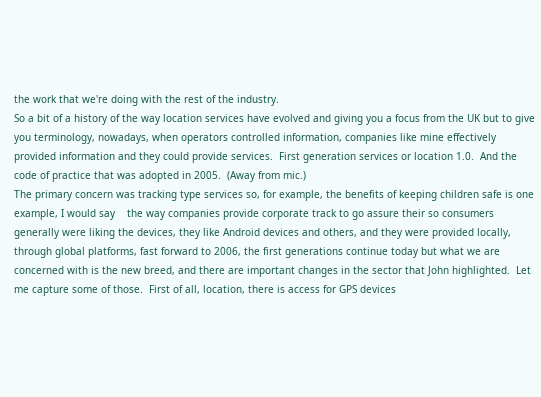the work that we're doing with the rest of the industry.
So a bit of a history of the way location services have evolved and giving you a focus from the UK but to give you terminology, nowadays, when operators controlled information, companies like mine effectively provided information and they could provide services.  First generation services or location 1.0.  And the code of practice that was adopted in 2005.  (Away from mic.)
The primary concern was tracking type services so, for example, the benefits of keeping children safe is one example, I would say    the way companies provide corporate track to go assure their so consumers generally were liking the devices, they like Android devices and others, and they were provided locally, through global platforms, fast forward to 2006, the first generations continue today but what we are concerned with is the new breed, and there are important changes in the sector that John highlighted.  Let me capture some of those.  First of all, location, there is access for GPS devices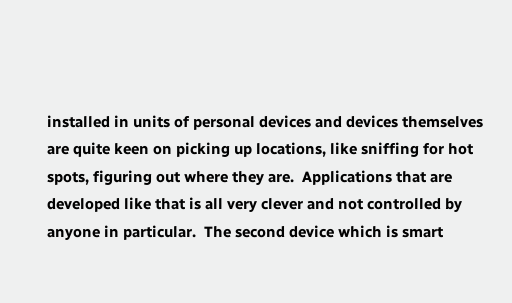installed in units of personal devices and devices themselves are quite keen on picking up locations, like sniffing for hot spots, figuring out where they are.  Applications that are developed like that is all very clever and not controlled by anyone in particular.  The second device which is smart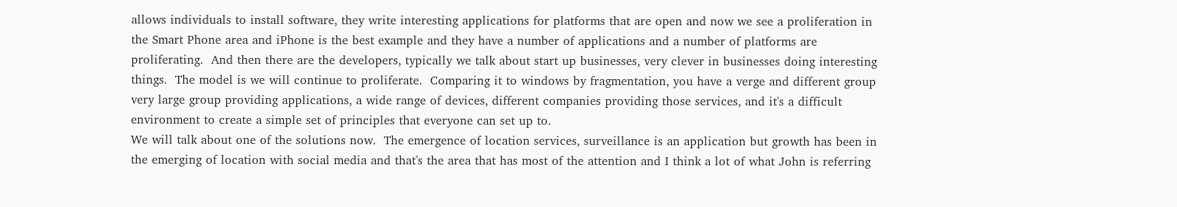allows individuals to install software, they write interesting applications for platforms that are open and now we see a proliferation in the Smart Phone area and iPhone is the best example and they have a number of applications and a number of platforms are proliferating.  And then there are the developers, typically we talk about start up businesses, very clever in businesses doing interesting things.  The model is we will continue to proliferate.  Comparing it to windows by fragmentation, you have a verge and different group    very large group providing applications, a wide range of devices, different companies providing those services, and it's a difficult environment to create a simple set of principles that everyone can set up to.
We will talk about one of the solutions now.  The emergence of location services, surveillance is an application but growth has been in the emerging of location with social media and that's the area that has most of the attention and I think a lot of what John is referring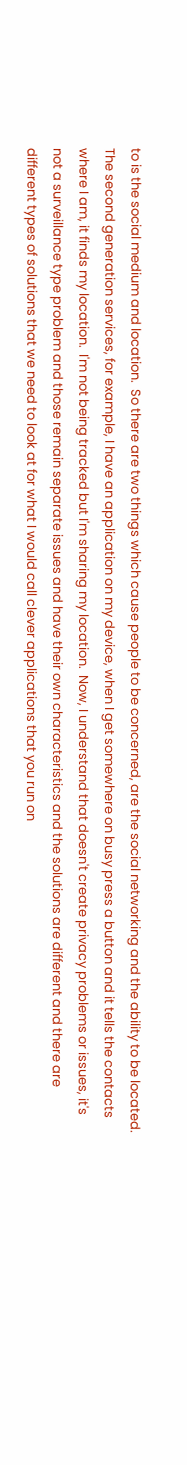to is the social medium and location.  So there are two things which cause people to be concerned, are the social networking and the ability to be located.  The second generation services, for example, I have an application on my device, when I get somewhere on busy press a button and it tells the contacts where I am, it finds my location.  I'm not being tracked but I'm sharing my location.  Now, I understand that doesn't create privacy problems or issues, it's not a surveillance type problem and those remain separate issues and have their own characteristics and the solutions are different and there are different types of solutions that we need to look at for what I would call clever applications that you run on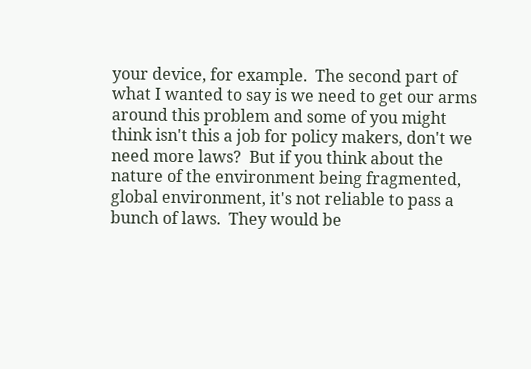your device, for example.  The second part of what I wanted to say is we need to get our arms around this problem and some of you might think isn't this a job for policy makers, don't we need more laws?  But if you think about the nature of the environment being fragmented, global environment, it's not reliable to pass a bunch of laws.  They would be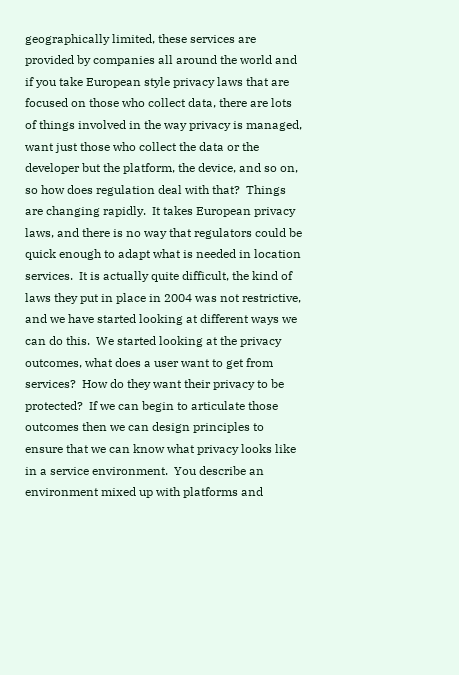geographically limited, these services are provided by companies all around the world and if you take European style privacy laws that are focused on those who collect data, there are lots of things involved in the way privacy is managed, want just those who collect the data or the developer but the platform, the device, and so on, so how does regulation deal with that?  Things are changing rapidly.  It takes European privacy laws, and there is no way that regulators could be quick enough to adapt what is needed in location services.  It is actually quite difficult, the kind of laws they put in place in 2004 was not restrictive, and we have started looking at different ways we can do this.  We started looking at the privacy outcomes, what does a user want to get from services?  How do they want their privacy to be protected?  If we can begin to articulate those outcomes then we can design principles to ensure that we can know what privacy looks like in a service environment.  You describe an environment mixed up with platforms and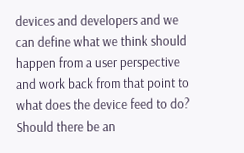devices and developers and we can define what we think should happen from a user perspective and work back from that point to what does the device feed to do?  Should there be an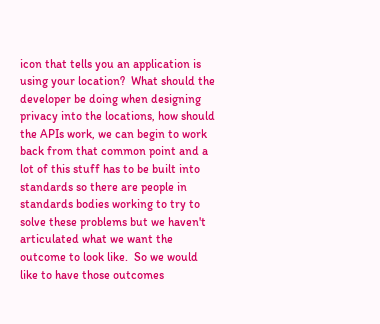icon that tells you an application is using your location?  What should the developer be doing when designing privacy into the locations, how should the APIs work, we can begin to work back from that common point and a lot of this stuff has to be built into standards so there are people in standards bodies working to try to solve these problems but we haven't articulated what we want the outcome to look like.  So we would like to have those outcomes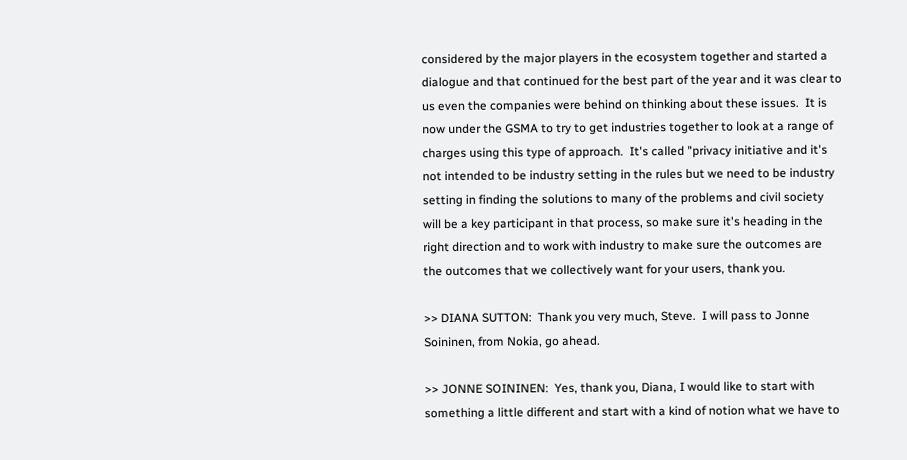considered by the major players in the ecosystem together and started a dialogue and that continued for the best part of the year and it was clear to us even the companies were behind on thinking about these issues.  It is now under the GSMA to try to get industries together to look at a range of charges using this type of approach.  It's called "privacy initiative and it's not intended to be industry setting in the rules but we need to be industry setting in finding the solutions to many of the problems and civil society will be a key participant in that process, so make sure it's heading in the right direction and to work with industry to make sure the outcomes are the outcomes that we collectively want for your users, thank you.

>> DIANA SUTTON:  Thank you very much, Steve.  I will pass to Jonne Soininen, from Nokia, go ahead.

>> JONNE SOININEN:  Yes, thank you, Diana, I would like to start with something a little different and start with a kind of notion what we have to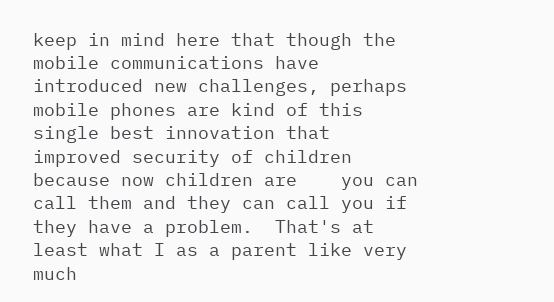keep in mind here that though the mobile communications have introduced new challenges, perhaps mobile phones are kind of this single best innovation that improved security of children because now children are    you can call them and they can call you if they have a problem.  That's at least what I as a parent like very much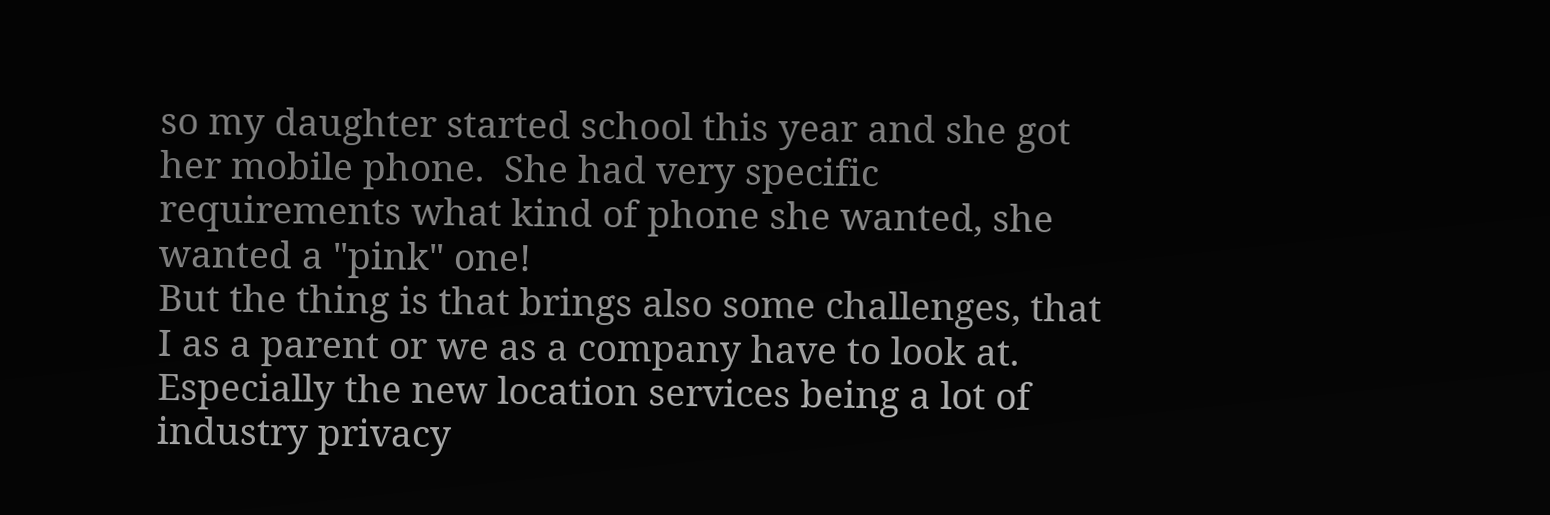so my daughter started school this year and she got her mobile phone.  She had very specific requirements what kind of phone she wanted, she wanted a "pink" one!
But the thing is that brings also some challenges, that I as a parent or we as a company have to look at.  Especially the new location services being a lot of industry privacy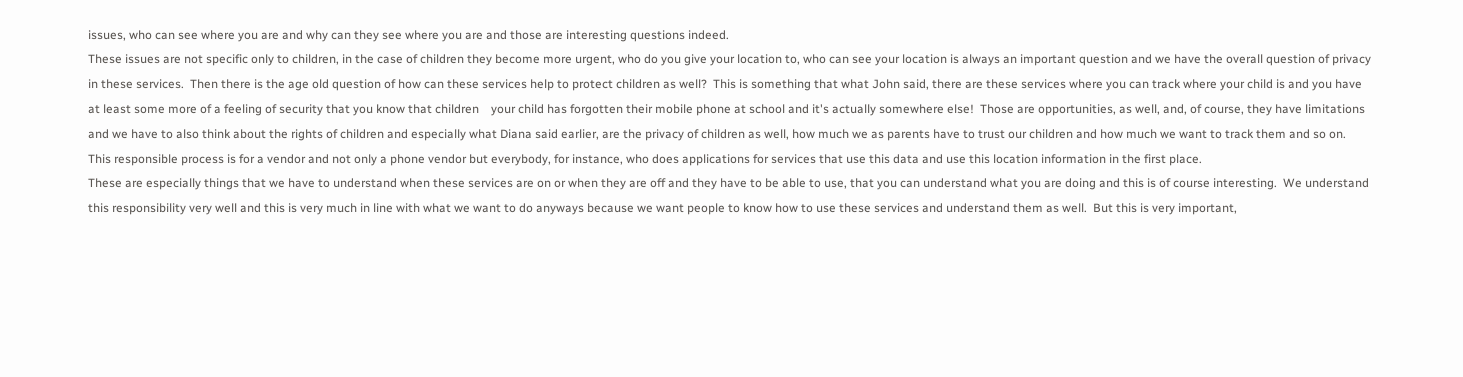issues, who can see where you are and why can they see where you are and those are interesting questions indeed.
These issues are not specific only to children, in the case of children they become more urgent, who do you give your location to, who can see your location is always an important question and we have the overall question of privacy in these services.  Then there is the age old question of how can these services help to protect children as well?  This is something that what John said, there are these services where you can track where your child is and you have at least some more of a feeling of security that you know that children    your child has forgotten their mobile phone at school and it's actually somewhere else!  Those are opportunities, as well, and, of course, they have limitations and we have to also think about the rights of children and especially what Diana said earlier, are the privacy of children as well, how much we as parents have to trust our children and how much we want to track them and so on.
This responsible process is for a vendor and not only a phone vendor but everybody, for instance, who does applications for services that use this data and use this location information in the first place.
These are especially things that we have to understand when these services are on or when they are off and they have to be able to use, that you can understand what you are doing and this is of course interesting.  We understand this responsibility very well and this is very much in line with what we want to do anyways because we want people to know how to use these services and understand them as well.  But this is very important,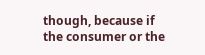though, because if the consumer or the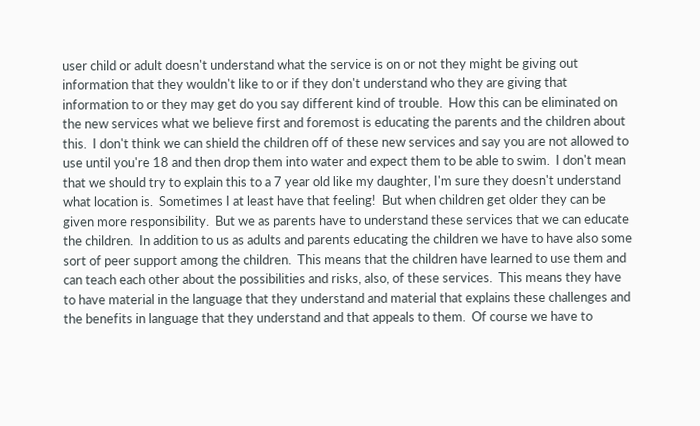user child or adult doesn't understand what the service is on or not they might be giving out information that they wouldn't like to or if they don't understand who they are giving that information to or they may get do you say different kind of trouble.  How this can be eliminated on the new services what we believe first and foremost is educating the parents and the children about this.  I don't think we can shield the children off of these new services and say you are not allowed to use until you're 18 and then drop them into water and expect them to be able to swim.  I don't mean that we should try to explain this to a 7 year old like my daughter, I'm sure they doesn't understand what location is.  Sometimes I at least have that feeling!  But when children get older they can be given more responsibility.  But we as parents have to understand these services that we can educate the children.  In addition to us as adults and parents educating the children we have to have also some sort of peer support among the children.  This means that the children have learned to use them and can teach each other about the possibilities and risks, also, of these services.  This means they have to have material in the language that they understand and material that explains these challenges and the benefits in language that they understand and that appeals to them.  Of course we have to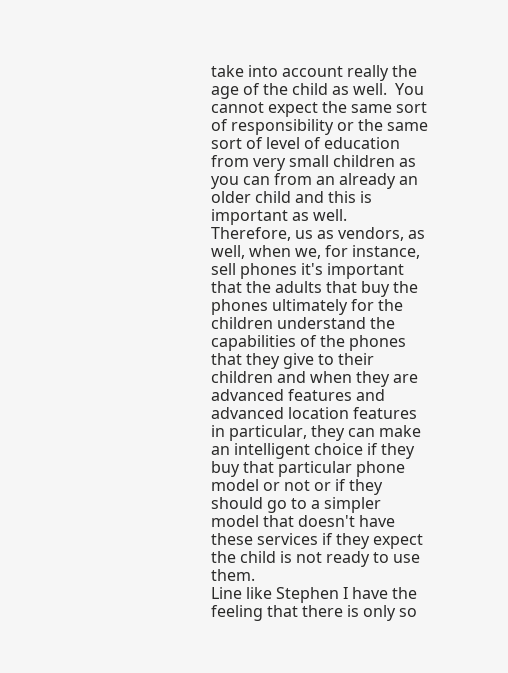take into account really the age of the child as well.  You cannot expect the same sort of responsibility or the same sort of level of education from very small children as you can from an already an older child and this is important as well.
Therefore, us as vendors, as well, when we, for instance, sell phones it's important that the adults that buy the phones ultimately for the children understand the capabilities of the phones that they give to their children and when they are advanced features and advanced location features in particular, they can make an intelligent choice if they buy that particular phone model or not or if they should go to a simpler model that doesn't have these services if they expect the child is not ready to use them.
Line like Stephen I have the feeling that there is only so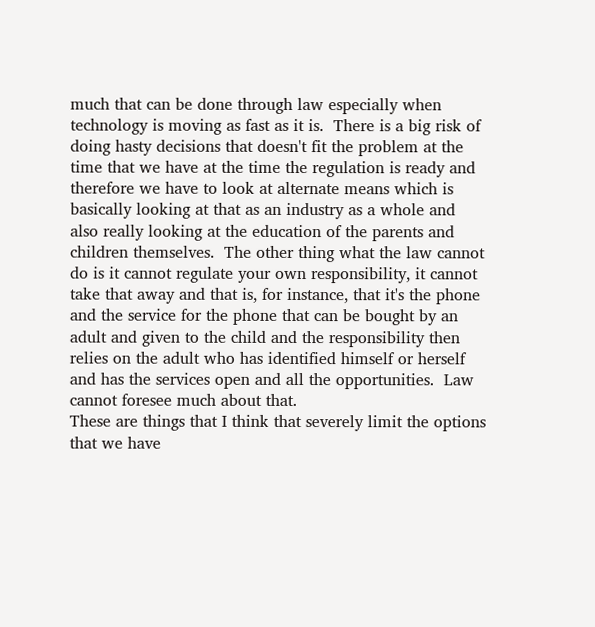much that can be done through law especially when technology is moving as fast as it is.  There is a big risk of doing hasty decisions that doesn't fit the problem at the time that we have at the time the regulation is ready and therefore we have to look at alternate means which is basically looking at that as an industry as a whole and also really looking at the education of the parents and children themselves.  The other thing what the law cannot do is it cannot regulate your own responsibility, it cannot take that away and that is, for instance, that it's the phone and the service for the phone that can be bought by an adult and given to the child and the responsibility then relies on the adult who has identified himself or herself and has the services open and all the opportunities.  Law cannot foresee much about that.
These are things that I think that severely limit the options that we have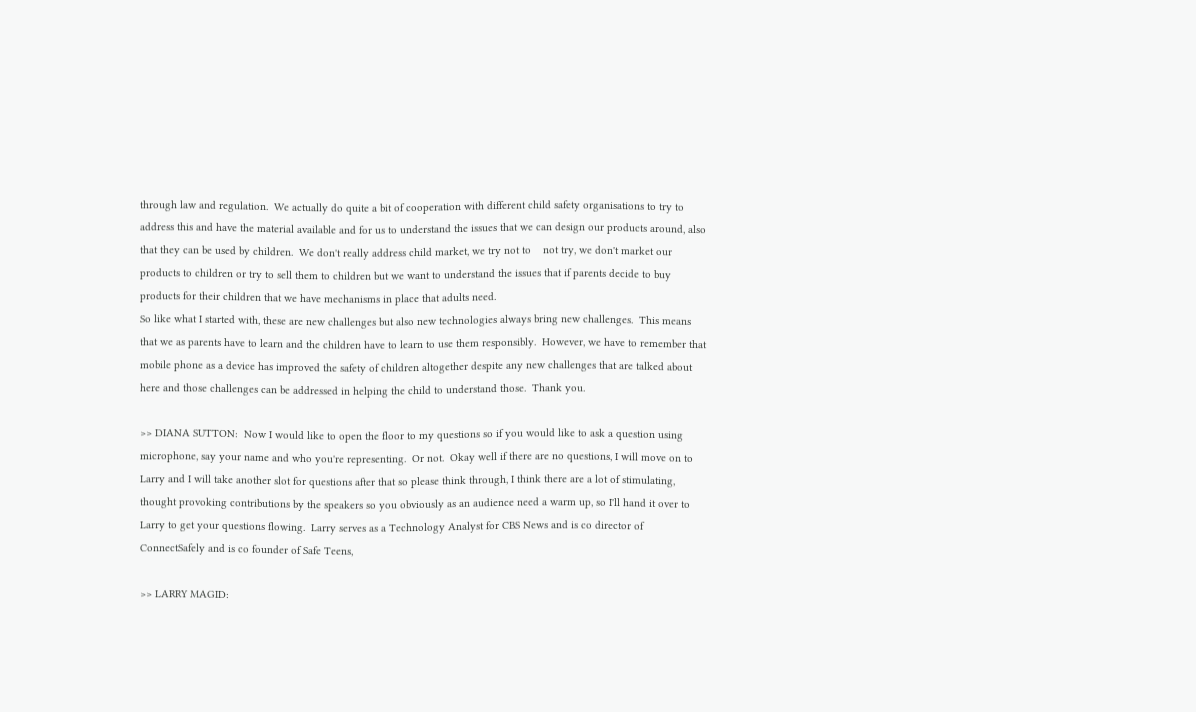through law and regulation.  We actually do quite a bit of cooperation with different child safety organisations to try to address this and have the material available and for us to understand the issues that we can design our products around, also that they can be used by children.  We don't really address child market, we try not to    not try, we don't market our products to children or try to sell them to children but we want to understand the issues that if parents decide to buy products for their children that we have mechanisms in place that adults need.
So like what I started with, these are new challenges but also new technologies always bring new challenges.  This means that we as parents have to learn and the children have to learn to use them responsibly.  However, we have to remember that mobile phone as a device has improved the safety of children altogether despite any new challenges that are talked about here and those challenges can be addressed in helping the child to understand those.  Thank you.

>> DIANA SUTTON:  Now I would like to open the floor to my questions so if you would like to ask a question using microphone, say your name and who you're representing.  Or not.  Okay well if there are no questions, I will move on to Larry and I will take another slot for questions after that so please think through, I think there are a lot of stimulating, thought provoking contributions by the speakers so you obviously as an audience need a warm up, so I'll hand it over to Larry to get your questions flowing.  Larry serves as a Technology Analyst for CBS News and is co director of ConnectSafely and is co founder of Safe Teens,

>> LARRY MAGID: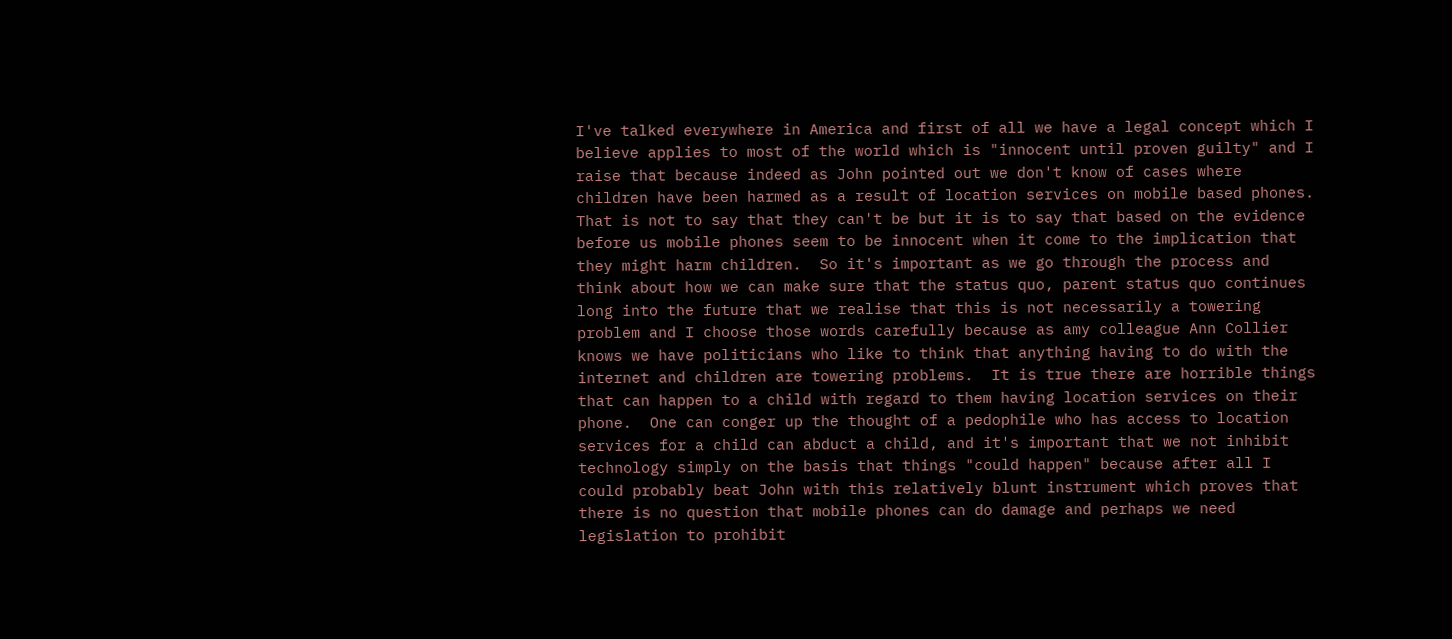I've talked everywhere in America and first of all we have a legal concept which I believe applies to most of the world which is "innocent until proven guilty" and I raise that because indeed as John pointed out we don't know of cases where children have been harmed as a result of location services on mobile based phones.  That is not to say that they can't be but it is to say that based on the evidence before us mobile phones seem to be innocent when it come to the implication that they might harm children.  So it's important as we go through the process and think about how we can make sure that the status quo, parent status quo continues long into the future that we realise that this is not necessarily a towering problem and I choose those words carefully because as amy colleague Ann Collier knows we have politicians who like to think that anything having to do with the internet and children are towering problems.  It is true there are horrible things that can happen to a child with regard to them having location services on their phone.  One can conger up the thought of a pedophile who has access to location services for a child can abduct a child, and it's important that we not inhibit technology simply on the basis that things "could happen" because after all I could probably beat John with this relatively blunt instrument which proves that there is no question that mobile phones can do damage and perhaps we need legislation to prohibit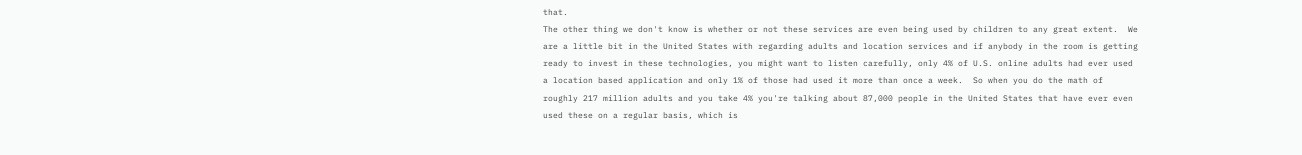that.
The other thing we don't know is whether or not these services are even being used by children to any great extent.  We are a little bit in the United States with regarding adults and location services and if anybody in the room is getting ready to invest in these technologies, you might want to listen carefully, only 4% of U.S. online adults had ever used a location based application and only 1% of those had used it more than once a week.  So when you do the math of roughly 217 million adults and you take 4% you're talking about 87,000 people in the United States that have ever even used these on a regular basis, which is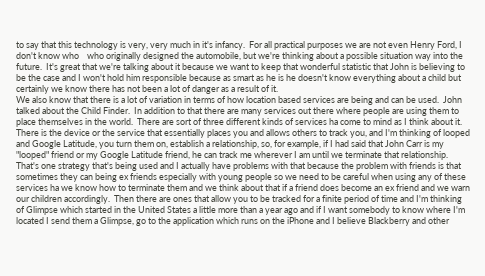to say that this technology is very, very much in it's infancy.  For all practical purposes we are not even Henry Ford, I don't know who    who originally designed the automobile, but we're thinking about a possible situation way into the future.  It's great that we're talking about it because we want to keep that wonderful statistic that John is believing to be the case and I won't hold him responsible because as smart as he is he doesn't know everything about a child but certainly we know there has not been a lot of danger as a result of it.
We also know that there is a lot of variation in terms of how location based services are being and can be used.  John talked about the Child Finder.  In addition to that there are many services out there where people are using them to place themselves in the world.  There are sort of three different kinds of services ha come to mind as I think about it.  There is the device or the service that essentially places you and allows others to track you, and I'm thinking of looped and Google Latitude, you turn them on, establish a relationship, so, for example, if I had said that John Carr is my "looped" friend or my Google Latitude friend, he can track me wherever I am until we terminate that relationship.  That's one strategy that's being used and I actually have problems with that because the problem with friends is that sometimes they can being ex friends especially with young people so we need to be careful when using any of these services ha we know how to terminate them and we think about that if a friend does become an ex friend and we warn our children accordingly.  Then there are ones that allow you to be tracked for a finite period of time and I'm thinking of Glimpse which started in the United States a little more than a year ago and if I want somebody to know where I'm located I send them a Glimpse, go to the application which runs on the iPhone and I believe Blackberry and other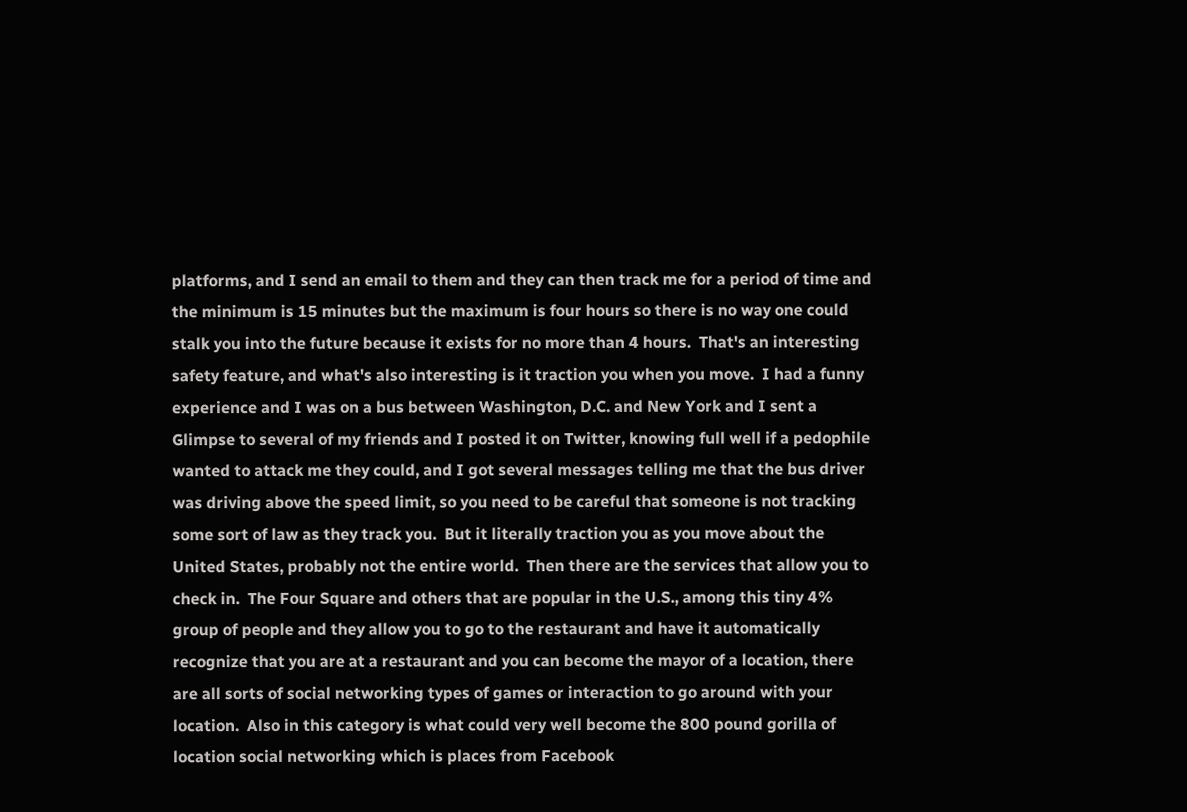platforms, and I send an email to them and they can then track me for a period of time and the minimum is 15 minutes but the maximum is four hours so there is no way one could stalk you into the future because it exists for no more than 4 hours.  That's an interesting safety feature, and what's also interesting is it traction you when you move.  I had a funny experience and I was on a bus between Washington, D.C. and New York and I sent a Glimpse to several of my friends and I posted it on Twitter, knowing full well if a pedophile wanted to attack me they could, and I got several messages telling me that the bus driver was driving above the speed limit, so you need to be careful that someone is not tracking some sort of law as they track you.  But it literally traction you as you move about the United States, probably not the entire world.  Then there are the services that allow you to check in.  The Four Square and others that are popular in the U.S., among this tiny 4% group of people and they allow you to go to the restaurant and have it automatically recognize that you are at a restaurant and you can become the mayor of a location, there are all sorts of social networking types of games or interaction to go around with your location.  Also in this category is what could very well become the 800 pound gorilla of location social networking which is places from Facebook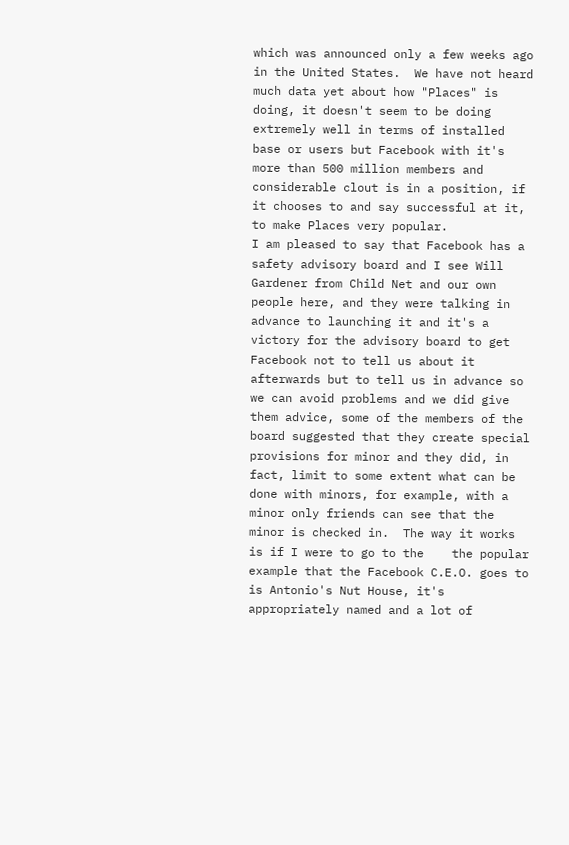which was announced only a few weeks ago in the United States.  We have not heard much data yet about how "Places" is doing, it doesn't seem to be doing extremely well in terms of installed base or users but Facebook with it's more than 500 million members and considerable clout is in a position, if it chooses to and say successful at it, to make Places very popular.
I am pleased to say that Facebook has a safety advisory board and I see Will Gardener from Child Net and our own people here, and they were talking in advance to launching it and it's a victory for the advisory board to get Facebook not to tell us about it afterwards but to tell us in advance so we can avoid problems and we did give them advice, some of the members of the board suggested that they create special provisions for minor and they did, in fact, limit to some extent what can be done with minors, for example, with a minor only friends can see that the minor is checked in.  The way it works is if I were to go to the    the popular example that the Facebook C.E.O. goes to is Antonio's Nut House, it's appropriately named and a lot of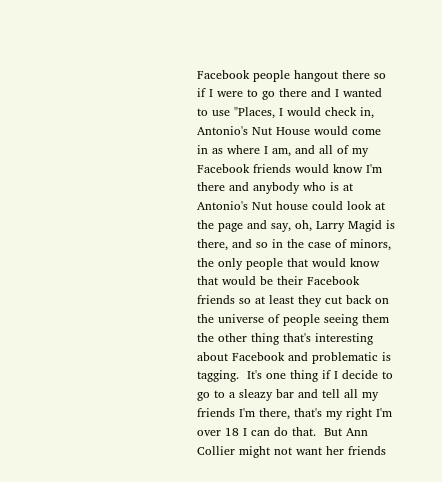Facebook people hangout there so if I were to go there and I wanted to use "Places, I would check in, Antonio's Nut House would come in as where I am, and all of my Facebook friends would know I'm there and anybody who is at Antonio's Nut house could look at the page and say, oh, Larry Magid is there, and so in the case of minors, the only people that would know that would be their Facebook friends so at least they cut back on the universe of people seeing them the other thing that's interesting about Facebook and problematic is tagging.  It's one thing if I decide to go to a sleazy bar and tell all my friends I'm there, that's my right I'm over 18 I can do that.  But Ann Collier might not want her friends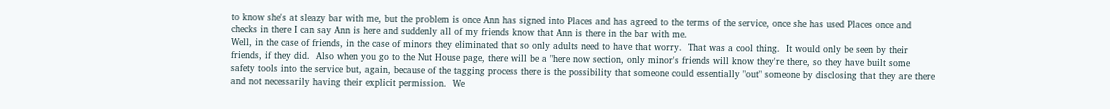to know she's at sleazy bar with me, but the problem is once Ann has signed into Places and has agreed to the terms of the service, once she has used Places once and checks in there I can say Ann is here and suddenly all of my friends know that Ann is there in the bar with me.
Well, in the case of friends, in the case of minors they eliminated that so only adults need to have that worry.  That was a cool thing.  It would only be seen by their friends, if they did.  Also when you go to the Nut House page, there will be a "here now section, only minor's friends will know they're there, so they have built some safety tools into the service but, again, because of the tagging process there is the possibility that someone could essentially "out" someone by disclosing that they are there and not necessarily having their explicit permission.  We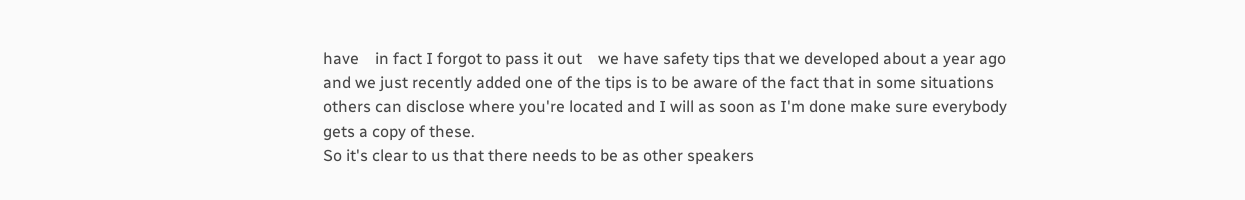have    in fact I forgot to pass it out    we have safety tips that we developed about a year ago and we just recently added one of the tips is to be aware of the fact that in some situations others can disclose where you're located and I will as soon as I'm done make sure everybody gets a copy of these.
So it's clear to us that there needs to be as other speakers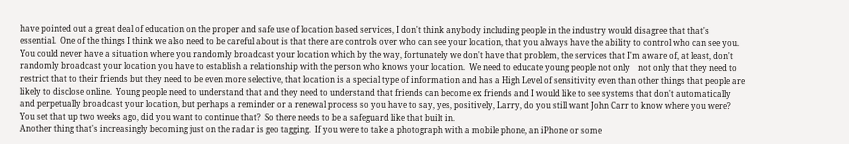have pointed out a great deal of education on the proper and safe use of location based services, I don't think anybody including people in the industry would disagree that that's essential.  One of the things I think we also need to be careful about is that there are controls over who can see your location, that you always have the ability to control who can see you.  You could never have a situation where you randomly broadcast your location which by the way, fortunately we don't have that problem, the services that I'm aware of, at least, don't randomly broadcast your location you have to establish a relationship with the person who knows your location.  We need to educate young people not only    not only that they need to restrict that to their friends but they need to be even more selective, that location is a special type of information and has a High Level of sensitivity even than other things that people are likely to disclose online.  Young people need to understand that and they need to understand that friends can become ex friends and I would like to see systems that don't automatically and perpetually broadcast your location, but perhaps a reminder or a renewal process so you have to say, yes, positively, Larry, do you still want John Carr to know where you were?  You set that up two weeks ago, did you want to continue that?  So there needs to be a safeguard like that built in.
Another thing that's increasingly becoming just on the radar is geo tagging.  If you were to take a photograph with a mobile phone, an iPhone or some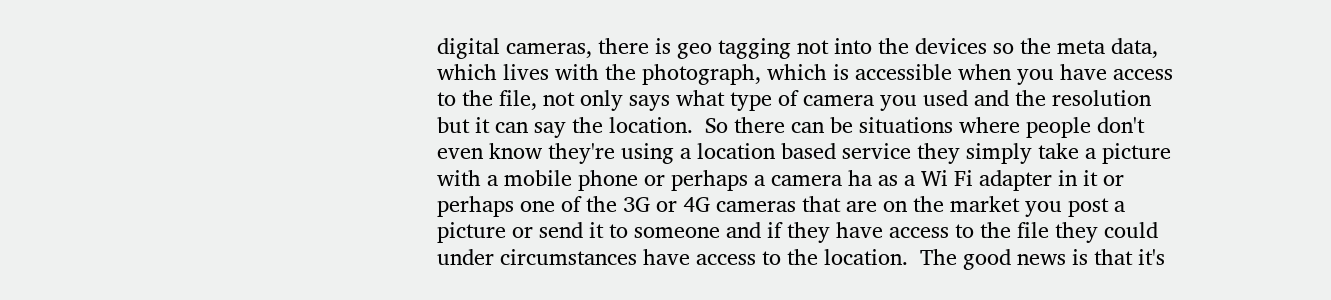digital cameras, there is geo tagging not into the devices so the meta data, which lives with the photograph, which is accessible when you have access to the file, not only says what type of camera you used and the resolution but it can say the location.  So there can be situations where people don't even know they're using a location based service they simply take a picture with a mobile phone or perhaps a camera ha as a Wi Fi adapter in it or perhaps one of the 3G or 4G cameras that are on the market you post a picture or send it to someone and if they have access to the file they could under circumstances have access to the location.  The good news is that it's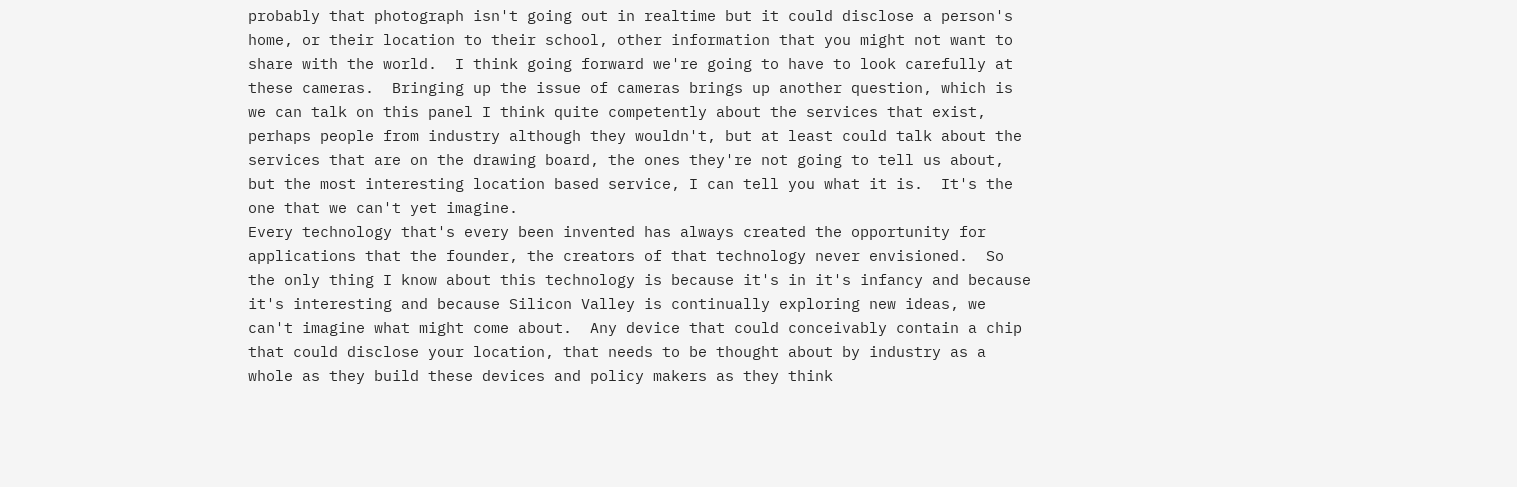probably that photograph isn't going out in realtime but it could disclose a person's home, or their location to their school, other information that you might not want to share with the world.  I think going forward we're going to have to look carefully at these cameras.  Bringing up the issue of cameras brings up another question, which is we can talk on this panel I think quite competently about the services that exist, perhaps people from industry although they wouldn't, but at least could talk about the services that are on the drawing board, the ones they're not going to tell us about, but the most interesting location based service, I can tell you what it is.  It's the one that we can't yet imagine.
Every technology that's every been invented has always created the opportunity for applications that the founder, the creators of that technology never envisioned.  So the only thing I know about this technology is because it's in it's infancy and because it's interesting and because Silicon Valley is continually exploring new ideas, we can't imagine what might come about.  Any device that could conceivably contain a chip that could disclose your location, that needs to be thought about by industry as a whole as they build these devices and policy makers as they think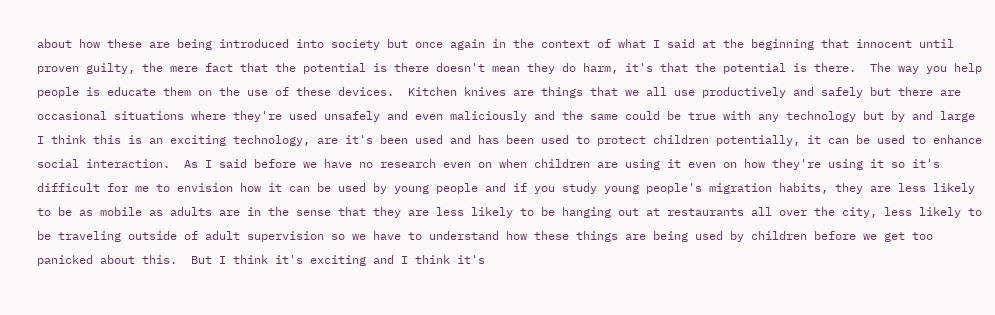about how these are being introduced into society but once again in the context of what I said at the beginning that innocent until proven guilty, the mere fact that the potential is there doesn't mean they do harm, it's that the potential is there.  The way you help people is educate them on the use of these devices.  Kitchen knives are things that we all use productively and safely but there are occasional situations where they're used unsafely and even maliciously and the same could be true with any technology but by and large I think this is an exciting technology, are it's been used and has been used to protect children potentially, it can be used to enhance social interaction.  As I said before we have no research even on when children are using it even on how they're using it so it's difficult for me to envision how it can be used by young people and if you study young people's migration habits, they are less likely to be as mobile as adults are in the sense that they are less likely to be hanging out at restaurants all over the city, less likely to be traveling outside of adult supervision so we have to understand how these things are being used by children before we get too panicked about this.  But I think it's exciting and I think it's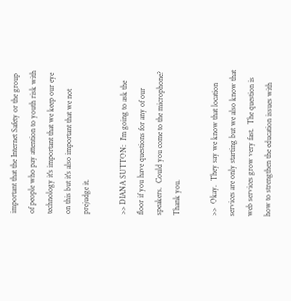important that the Internet Safety or the group of people who pay attention to youth risk with technology it's important that we keep our eye on this but it's also important that we not prejudge it.

>> DIANA SUTTON:  I'm going to ask the floor if you have questions for any of our speakers.  Could you come to the microphone?  Thank you.

>>  Okay.  They say we know that location services are only starting but we also know that web services grow very fast.  The question is how to strengthen the education issues with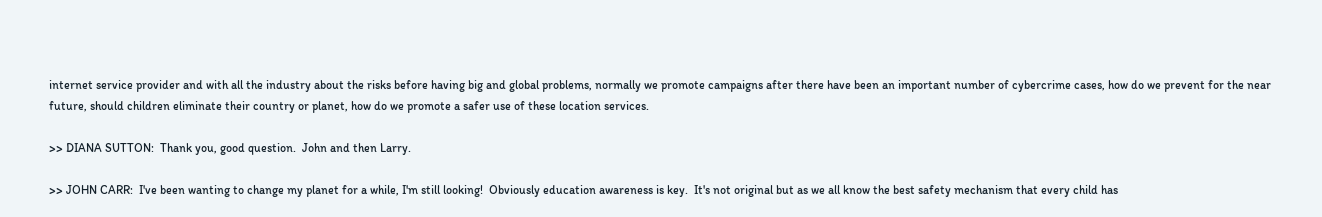internet service provider and with all the industry about the risks before having big and global problems, normally we promote campaigns after there have been an important number of cybercrime cases, how do we prevent for the near future, should children eliminate their country or planet, how do we promote a safer use of these location services.

>> DIANA SUTTON:  Thank you, good question.  John and then Larry.

>> JOHN CARR:  I've been wanting to change my planet for a while, I'm still looking!  Obviously education awareness is key.  It's not original but as we all know the best safety mechanism that every child has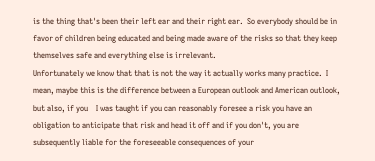is the thing that's been their left ear and their right ear.  So everybody should be in favor of children being educated and being made aware of the risks so that they keep themselves safe and everything else is irrelevant.
Unfortunately we know that that is not the way it actually works many practice.  I mean, maybe this is the difference between a European outlook and American outlook, but also, if you    I was taught if you can reasonably foresee a risk you have an obligation to anticipate that risk and head it off and if you don't, you are subsequently liable for the foreseeable consequences of your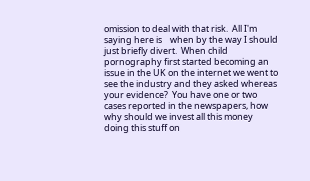omission to deal with that risk.  All I'm saying here is    when by the way I should just briefly divert.  When child pornography first started becoming an issue in the UK on the internet we went to see the industry and they asked whereas your evidence?  You have one or two cases reported in the newspapers, how    why should we invest all this money doing this stuff on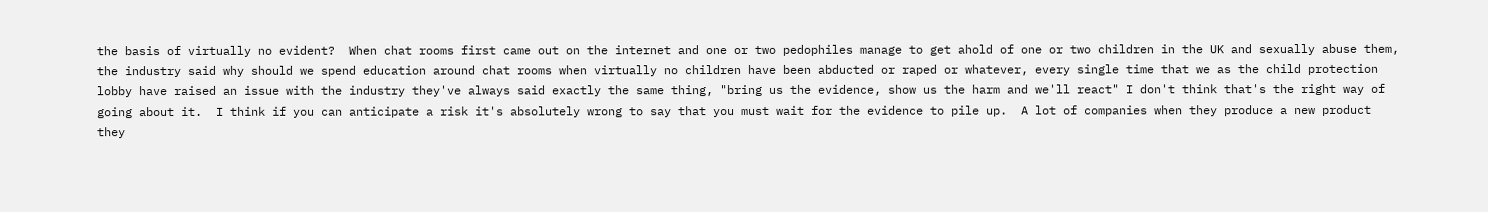the basis of virtually no evident?  When chat rooms first came out on the internet and one or two pedophiles manage to get ahold of one or two children in the UK and sexually abuse them, the industry said why should we spend education around chat rooms when virtually no children have been abducted or raped or whatever, every single time that we as the child protection lobby have raised an issue with the industry they've always said exactly the same thing, "bring us the evidence, show us the harm and we'll react" I don't think that's the right way of going about it.  I think if you can anticipate a risk it's absolutely wrong to say that you must wait for the evidence to pile up.  A lot of companies when they produce a new product they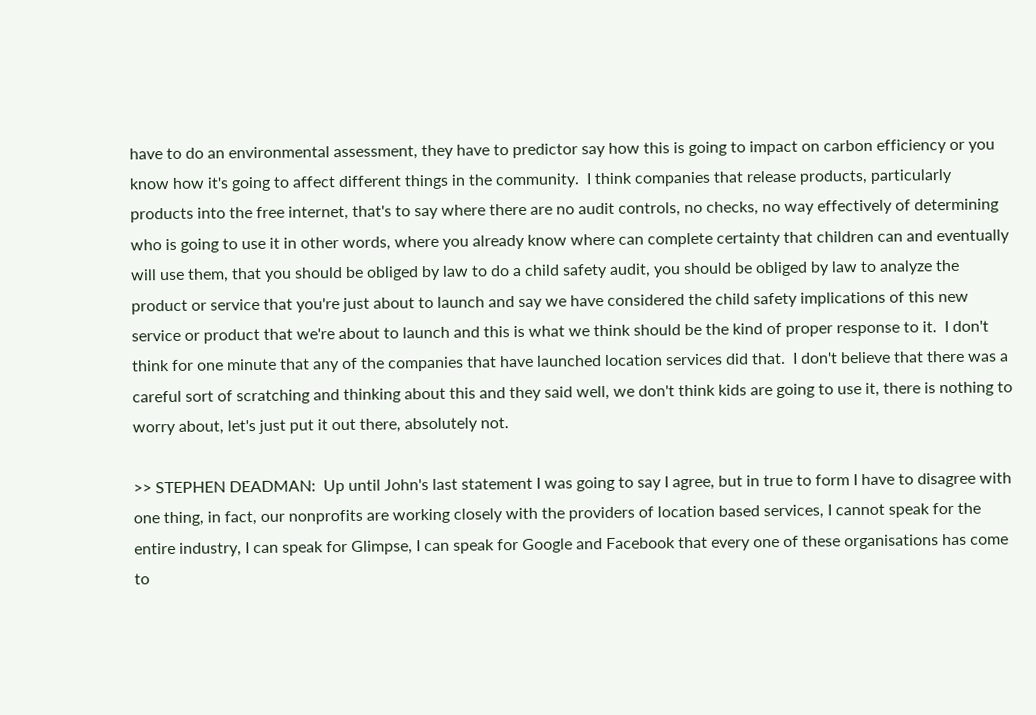have to do an environmental assessment, they have to predictor say how this is going to impact on carbon efficiency or you know how it's going to affect different things in the community.  I think companies that release products, particularly products into the free internet, that's to say where there are no audit controls, no checks, no way effectively of determining who is going to use it in other words, where you already know where can complete certainty that children can and eventually will use them, that you should be obliged by law to do a child safety audit, you should be obliged by law to analyze the product or service that you're just about to launch and say we have considered the child safety implications of this new service or product that we're about to launch and this is what we think should be the kind of proper response to it.  I don't think for one minute that any of the companies that have launched location services did that.  I don't believe that there was a careful sort of scratching and thinking about this and they said well, we don't think kids are going to use it, there is nothing to worry about, let's just put it out there, absolutely not.

>> STEPHEN DEADMAN:  Up until John's last statement I was going to say I agree, but in true to form I have to disagree with one thing, in fact, our nonprofits are working closely with the providers of location based services, I cannot speak for the entire industry, I can speak for Glimpse, I can speak for Google and Facebook that every one of these organisations has come to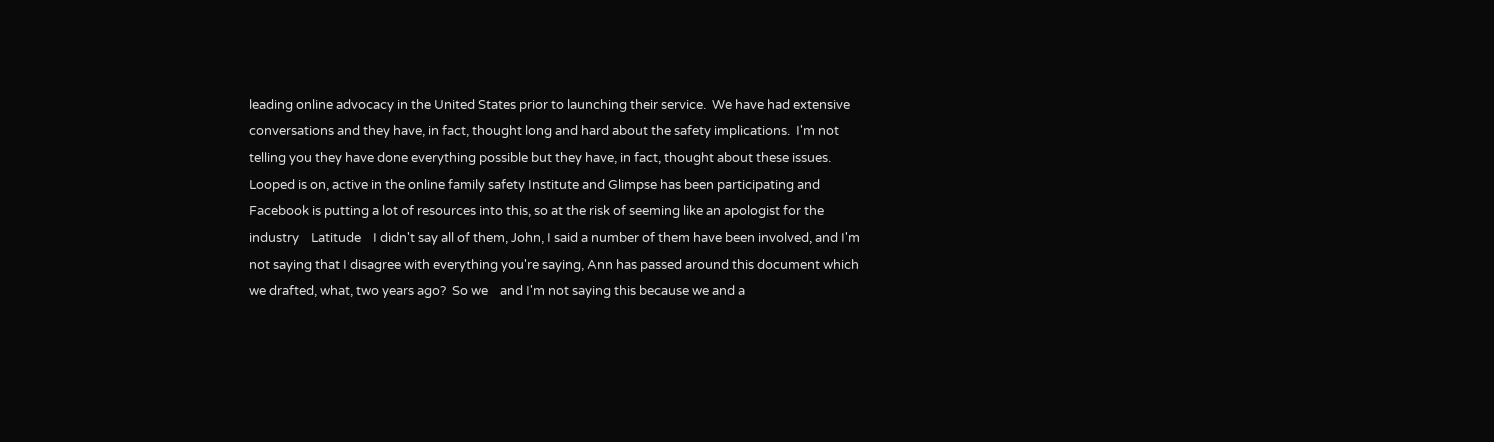leading online advocacy in the United States prior to launching their service.  We have had extensive conversations and they have, in fact, thought long and hard about the safety implications.  I'm not telling you they have done everything possible but they have, in fact, thought about these issues.  Looped is on, active in the online family safety Institute and Glimpse has been participating and Facebook is putting a lot of resources into this, so at the risk of seeming like an apologist for the industry    Latitude    I didn't say all of them, John, I said a number of them have been involved, and I'm not saying that I disagree with everything you're saying, Ann has passed around this document which we drafted, what, two years ago?  So we    and I'm not saying this because we and a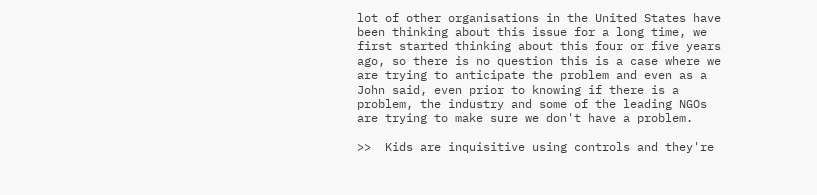lot of other organisations in the United States have been thinking about this issue for a long time, we first started thinking about this four or five years ago, so there is no question this is a case where we are trying to anticipate the problem and even as a John said, even prior to knowing if there is a problem, the industry and some of the leading NGOs are trying to make sure we don't have a problem.

>>  Kids are inquisitive using controls and they're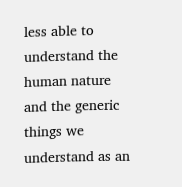less able to understand the human nature and the generic things we understand as an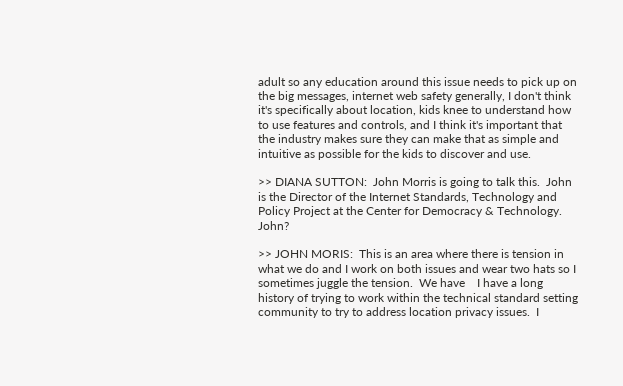adult so any education around this issue needs to pick up on the big messages, internet web safety generally, I don't think it's specifically about location, kids knee to understand how to use features and controls, and I think it's important that the industry makes sure they can make that as simple and intuitive as possible for the kids to discover and use.

>> DIANA SUTTON:  John Morris is going to talk this.  John is the Director of the Internet Standards, Technology and Policy Project at the Center for Democracy & Technology.  John?

>> JOHN MORIS:  This is an area where there is tension in what we do and I work on both issues and wear two hats so I sometimes juggle the tension.  We have    I have a long history of trying to work within the technical standard setting community to try to address location privacy issues.  I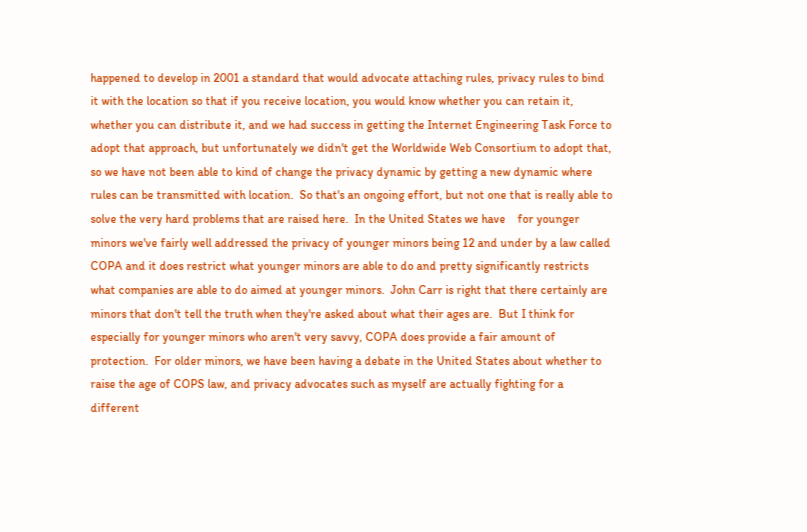happened to develop in 2001 a standard that would advocate attaching rules, privacy rules to bind it with the location so that if you receive location, you would know whether you can retain it, whether you can distribute it, and we had success in getting the Internet Engineering Task Force to adopt that approach, but unfortunately we didn't get the Worldwide Web Consortium to adopt that, so we have not been able to kind of change the privacy dynamic by getting a new dynamic where rules can be transmitted with location.  So that's an ongoing effort, but not one that is really able to solve the very hard problems that are raised here.  In the United States we have    for younger minors we've fairly well addressed the privacy of younger minors being 12 and under by a law called COPA and it does restrict what younger minors are able to do and pretty significantly restricts what companies are able to do aimed at younger minors.  John Carr is right that there certainly are minors that don't tell the truth when they're asked about what their ages are.  But I think for    especially for younger minors who aren't very savvy, COPA does provide a fair amount of protection.  For older minors, we have been having a debate in the United States about whether to raise the age of COPS law, and privacy advocates such as myself are actually fighting for a different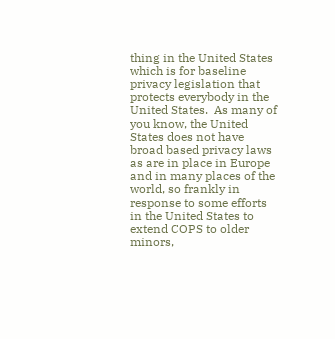thing in the United States which is for baseline privacy legislation that protects everybody in the United States.  As many of you know, the United States does not have broad based privacy laws as are in place in Europe and in many places of the world, so frankly in response to some efforts in the United States to extend COPS to older minors,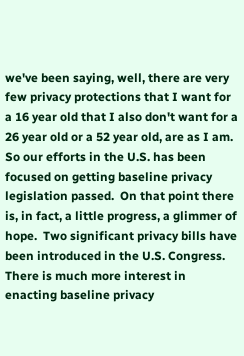we've been saying, well, there are very few privacy protections that I want for a 16 year old that I also don't want for a 26 year old or a 52 year old, are as I am.  So our efforts in the U.S. has been focused on getting baseline privacy legislation passed.  On that point there is, in fact, a little progress, a glimmer of hope.  Two significant privacy bills have been introduced in the U.S. Congress.  There is much more interest in enacting baseline privacy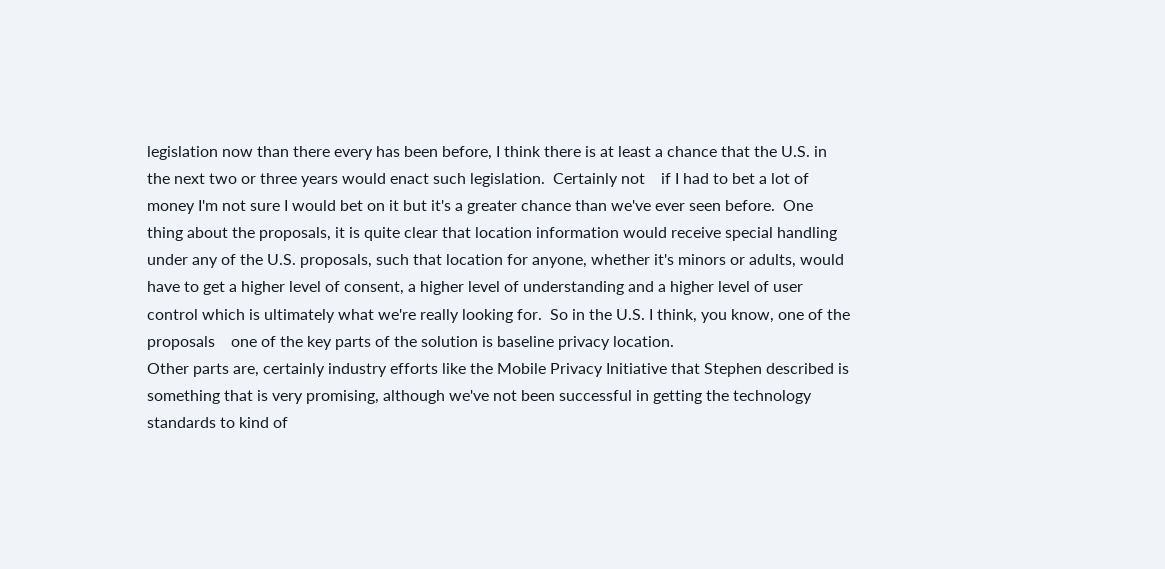legislation now than there every has been before, I think there is at least a chance that the U.S. in the next two or three years would enact such legislation.  Certainly not    if I had to bet a lot of money I'm not sure I would bet on it but it's a greater chance than we've ever seen before.  One thing about the proposals, it is quite clear that location information would receive special handling under any of the U.S. proposals, such that location for anyone, whether it's minors or adults, would have to get a higher level of consent, a higher level of understanding and a higher level of user control which is ultimately what we're really looking for.  So in the U.S. I think, you know, one of the proposals    one of the key parts of the solution is baseline privacy location.
Other parts are, certainly industry efforts like the Mobile Privacy Initiative that Stephen described is something that is very promising, although we've not been successful in getting the technology standards to kind of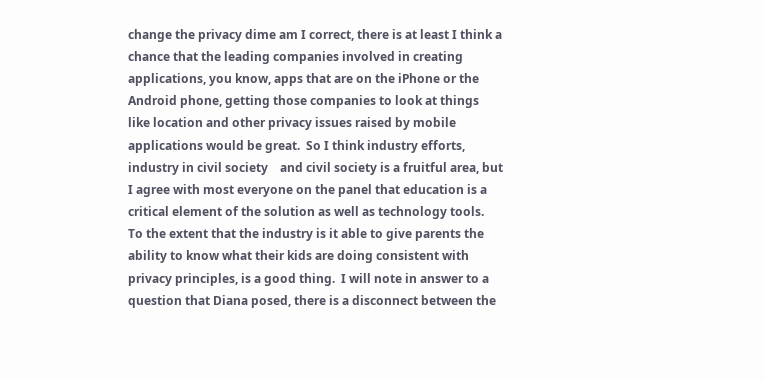change the privacy dime am I correct, there is at least I think a chance that the leading companies involved in creating applications, you know, apps that are on the iPhone or the Android phone, getting those companies to look at things like location and other privacy issues raised by mobile applications would be great.  So I think industry efforts, industry in civil society    and civil society is a fruitful area, but I agree with most everyone on the panel that education is a critical element of the solution as well as technology tools.  To the extent that the industry is it able to give parents the ability to know what their kids are doing consistent with privacy principles, is a good thing.  I will note in answer to a question that Diana posed, there is a disconnect between the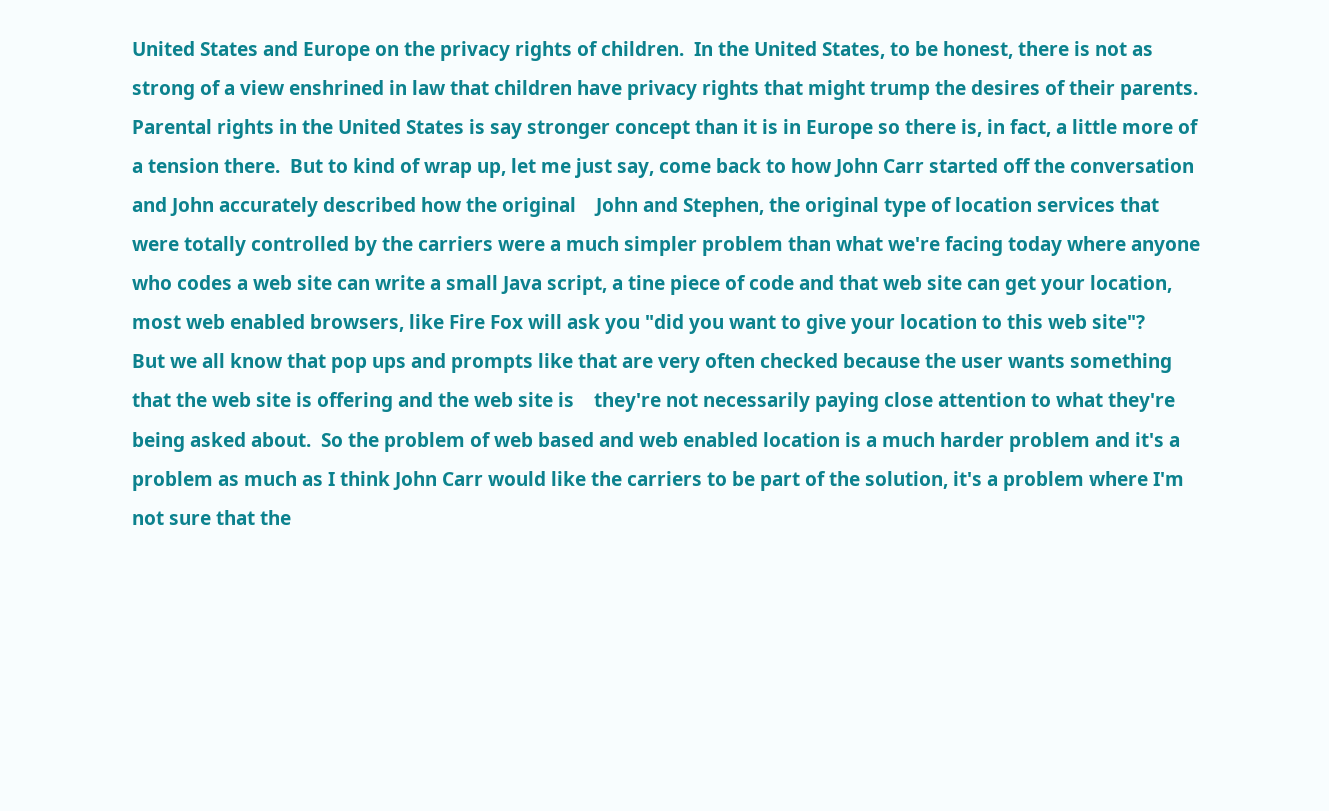United States and Europe on the privacy rights of children.  In the United States, to be honest, there is not as strong of a view enshrined in law that children have privacy rights that might trump the desires of their parents.  Parental rights in the United States is say stronger concept than it is in Europe so there is, in fact, a little more of a tension there.  But to kind of wrap up, let me just say, come back to how John Carr started off the conversation and John accurately described how the original    John and Stephen, the original type of location services that were totally controlled by the carriers were a much simpler problem than what we're facing today where anyone who codes a web site can write a small Java script, a tine piece of code and that web site can get your location, most web enabled browsers, like Fire Fox will ask you "did you want to give your location to this web site"?
But we all know that pop ups and prompts like that are very often checked because the user wants something that the web site is offering and the web site is    they're not necessarily paying close attention to what they're being asked about.  So the problem of web based and web enabled location is a much harder problem and it's a problem as much as I think John Carr would like the carriers to be part of the solution, it's a problem where I'm not sure that the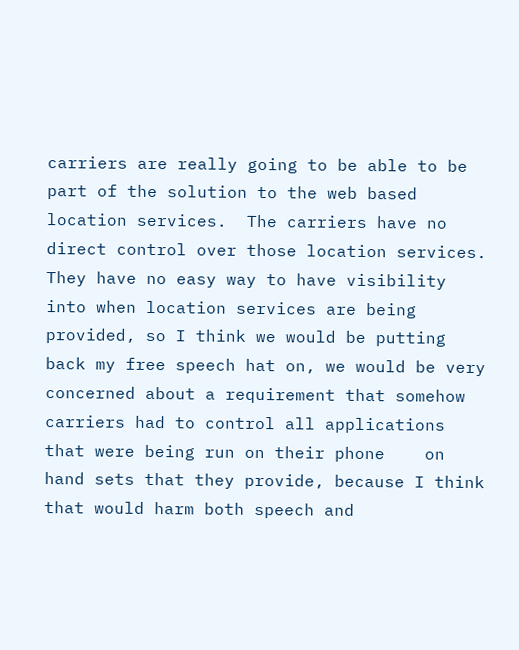carriers are really going to be able to be part of the solution to the web based location services.  The carriers have no direct control over those location services.  They have no easy way to have visibility into when location services are being provided, so I think we would be putting back my free speech hat on, we would be very concerned about a requirement that somehow carriers had to control all applications that were being run on their phone    on hand sets that they provide, because I think that would harm both speech and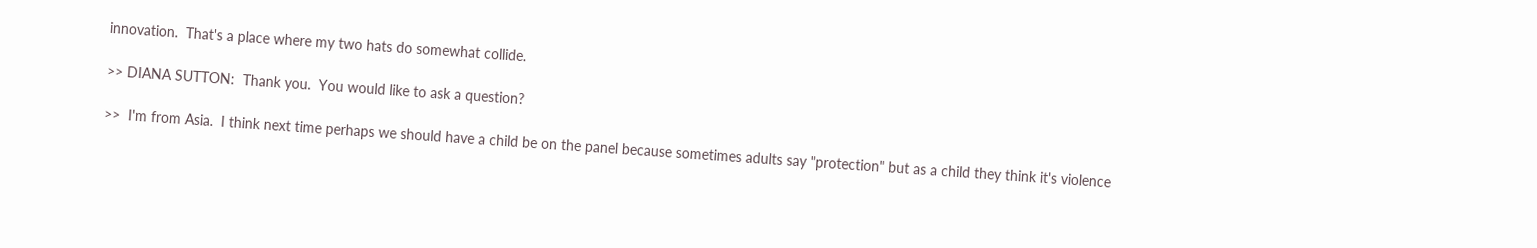innovation.  That's a place where my two hats do somewhat collide.

>> DIANA SUTTON:  Thank you.  You would like to ask a question?

>>  I'm from Asia.  I think next time perhaps we should have a child be on the panel because sometimes adults say "protection" but as a child they think it's violence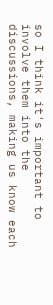so I think it's important to involve them into the discussions, making us know each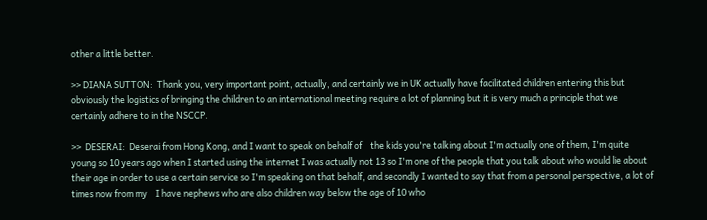other a little better.

>> DIANA SUTTON:  Thank you, very important point, actually, and certainly we in UK actually have facilitated children entering this but obviously the logistics of bringing the children to an international meeting require a lot of planning but it is very much a principle that we certainly adhere to in the NSCCP.

>>  DESERAI:  Deserai from Hong Kong, and I want to speak on behalf of    the kids you're talking about I'm actually one of them, I'm quite young so 10 years ago when I started using the internet I was actually not 13 so I'm one of the people that you talk about who would lie about their age in order to use a certain service so I'm speaking on that behalf, and secondly I wanted to say that from a personal perspective, a lot of times now from my    I have nephews who are also children way below the age of 10 who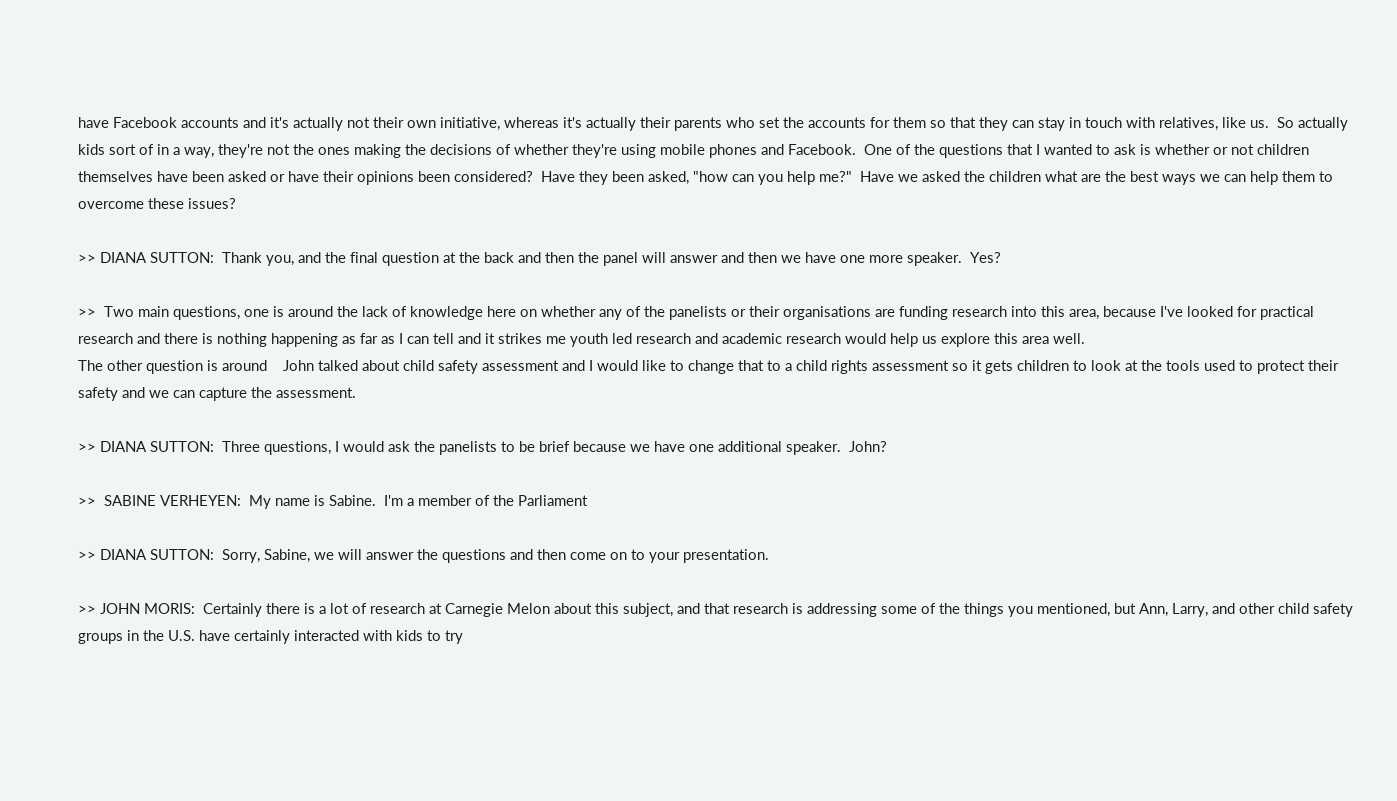have Facebook accounts and it's actually not their own initiative, whereas it's actually their parents who set the accounts for them so that they can stay in touch with relatives, like us.  So actually kids sort of in a way, they're not the ones making the decisions of whether they're using mobile phones and Facebook.  One of the questions that I wanted to ask is whether or not children themselves have been asked or have their opinions been considered?  Have they been asked, "how can you help me?"  Have we asked the children what are the best ways we can help them to overcome these issues?

>> DIANA SUTTON:  Thank you, and the final question at the back and then the panel will answer and then we have one more speaker.  Yes?

>>  Two main questions, one is around the lack of knowledge here on whether any of the panelists or their organisations are funding research into this area, because I've looked for practical research and there is nothing happening as far as I can tell and it strikes me youth led research and academic research would help us explore this area well.
The other question is around    John talked about child safety assessment and I would like to change that to a child rights assessment so it gets children to look at the tools used to protect their safety and we can capture the assessment.

>> DIANA SUTTON:  Three questions, I would ask the panelists to be brief because we have one additional speaker.  John?

>>  SABINE VERHEYEN:  My name is Sabine.  I'm a member of the Parliament

>> DIANA SUTTON:  Sorry, Sabine, we will answer the questions and then come on to your presentation.

>> JOHN MORIS:  Certainly there is a lot of research at Carnegie Melon about this subject, and that research is addressing some of the things you mentioned, but Ann, Larry, and other child safety groups in the U.S. have certainly interacted with kids to try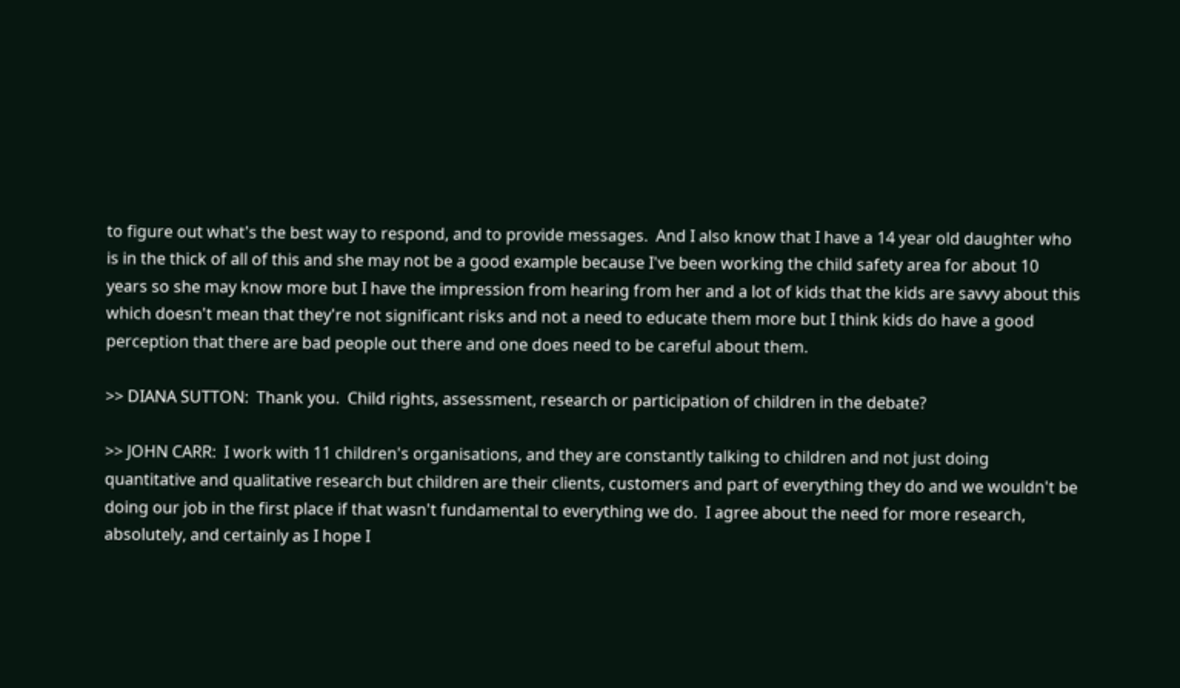to figure out what's the best way to respond, and to provide messages.  And I also know that I have a 14 year old daughter who is in the thick of all of this and she may not be a good example because I've been working the child safety area for about 10 years so she may know more but I have the impression from hearing from her and a lot of kids that the kids are savvy about this which doesn't mean that they're not significant risks and not a need to educate them more but I think kids do have a good perception that there are bad people out there and one does need to be careful about them.

>> DIANA SUTTON:  Thank you.  Child rights, assessment, research or participation of children in the debate?

>> JOHN CARR:  I work with 11 children's organisations, and they are constantly talking to children and not just doing quantitative and qualitative research but children are their clients, customers and part of everything they do and we wouldn't be doing our job in the first place if that wasn't fundamental to everything we do.  I agree about the need for more research, absolutely, and certainly as I hope I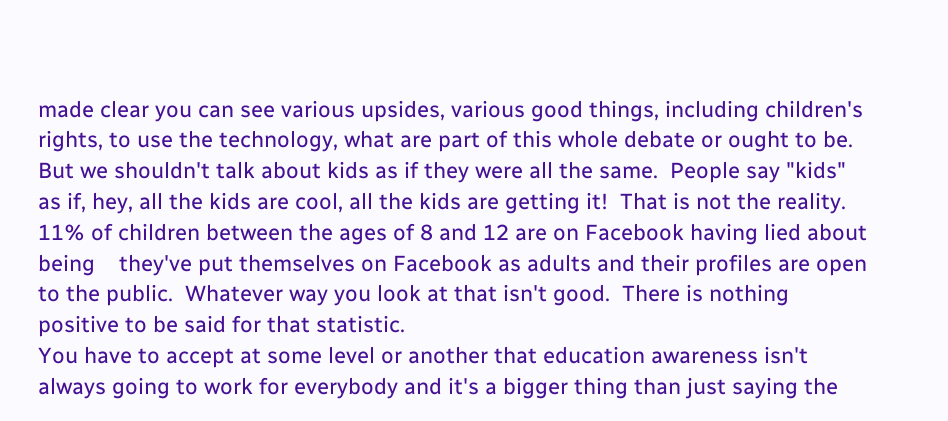made clear you can see various upsides, various good things, including children's rights, to use the technology, what are part of this whole debate or ought to be.  But we shouldn't talk about kids as if they were all the same.  People say "kids" as if, hey, all the kids are cool, all the kids are getting it!  That is not the reality.  11% of children between the ages of 8 and 12 are on Facebook having lied about being    they've put themselves on Facebook as adults and their profiles are open to the public.  Whatever way you look at that isn't good.  There is nothing positive to be said for that statistic.
You have to accept at some level or another that education awareness isn't always going to work for everybody and it's a bigger thing than just saying the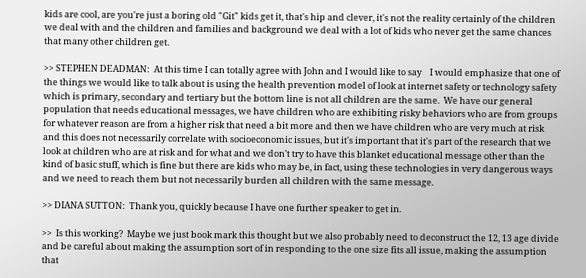kids are cool, are you're just a boring old "Git" kids get it, that's hip and clever, it's not the reality certainly of the children we deal with and the children and families and background we deal with a lot of kids who never get the same chances that many other children get.

>> STEPHEN DEADMAN:  At this time I can totally agree with John and I would like to say    I would emphasize that one of the things we would like to talk about is using the health prevention model of look at internet safety or technology safety which is primary, secondary and tertiary but the bottom line is not all children are the same.  We have our general population that needs educational messages, we have children who are exhibiting risky behaviors who are from groups for whatever reason are from a higher risk that need a bit more and then we have children who are very much at risk and this does not necessarily correlate with socioeconomic issues, but it's important that it's part of the research that we look at children who are at risk and for what and we don't try to have this blanket educational message other than the kind of basic stuff, which is fine but there are kids who may be, in fact, using these technologies in very dangerous ways and we need to reach them but not necessarily burden all children with the same message.

>> DIANA SUTTON:  Thank you, quickly because I have one further speaker to get in.

>>  Is this working?  Maybe we just book mark this thought but we also probably need to deconstruct the 12, 13 age divide and be careful about making the assumption sort of in responding to the one size fits all issue, making the assumption that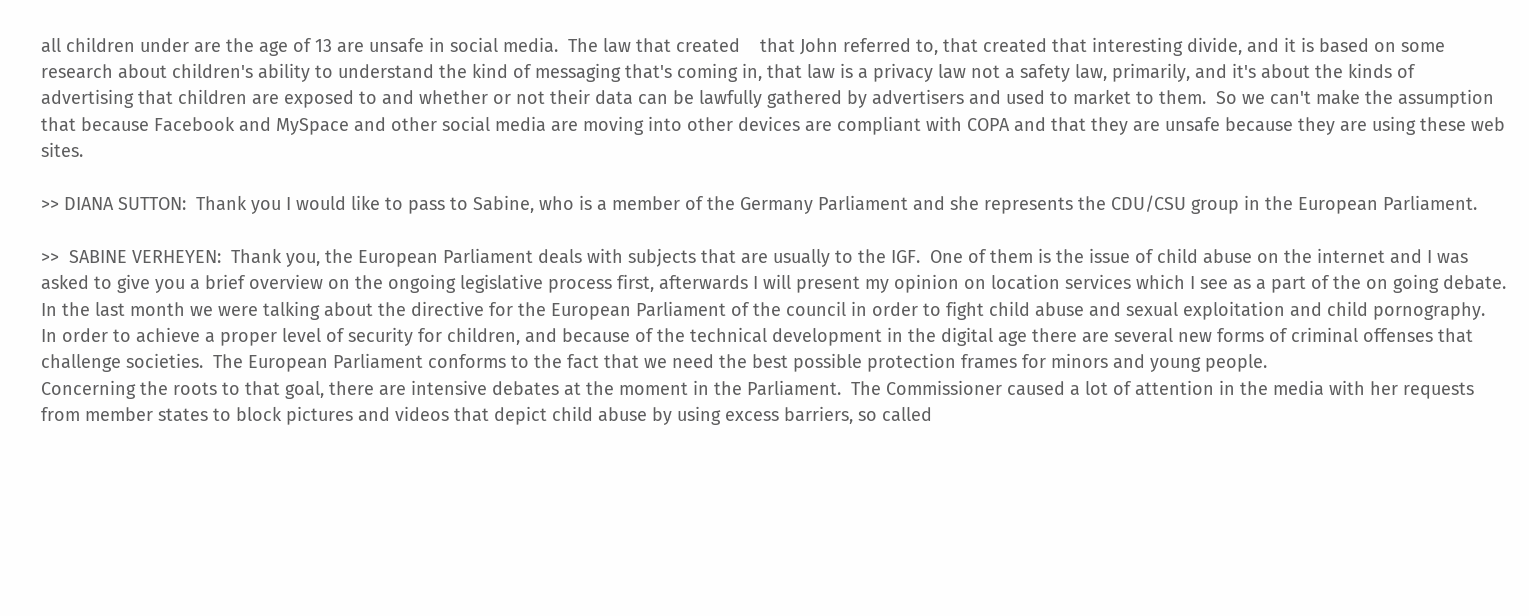all children under are the age of 13 are unsafe in social media.  The law that created    that John referred to, that created that interesting divide, and it is based on some research about children's ability to understand the kind of messaging that's coming in, that law is a privacy law not a safety law, primarily, and it's about the kinds of advertising that children are exposed to and whether or not their data can be lawfully gathered by advertisers and used to market to them.  So we can't make the assumption that because Facebook and MySpace and other social media are moving into other devices are compliant with COPA and that they are unsafe because they are using these web sites.

>> DIANA SUTTON:  Thank you I would like to pass to Sabine, who is a member of the Germany Parliament and she represents the CDU/CSU group in the European Parliament.

>>  SABINE VERHEYEN:  Thank you, the European Parliament deals with subjects that are usually to the IGF.  One of them is the issue of child abuse on the internet and I was asked to give you a brief overview on the ongoing legislative process first, afterwards I will present my opinion on location services which I see as a part of the on going debate.  In the last month we were talking about the directive for the European Parliament of the council in order to fight child abuse and sexual exploitation and child pornography.
In order to achieve a proper level of security for children, and because of the technical development in the digital age there are several new forms of criminal offenses that challenge societies.  The European Parliament conforms to the fact that we need the best possible protection frames for minors and young people.
Concerning the roots to that goal, there are intensive debates at the moment in the Parliament.  The Commissioner caused a lot of attention in the media with her requests from member states to block pictures and videos that depict child abuse by using excess barriers, so called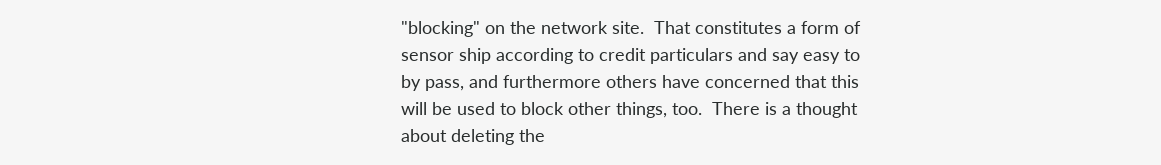"blocking" on the network site.  That constitutes a form of sensor ship according to credit particulars and say easy to by pass, and furthermore others have concerned that this will be used to block other things, too.  There is a thought about deleting the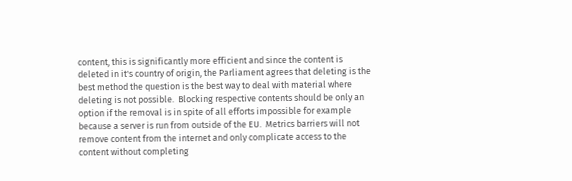content, this is significantly more efficient and since the content is deleted in it's country of origin, the Parliament agrees that deleting is the best method the question is the best way to deal with material where deleting is not possible.  Blocking respective contents should be only an option if the removal is in spite of all efforts impossible for example because a server is run from outside of the EU.  Metrics barriers will not remove content from the internet and only complicate access to the content without completing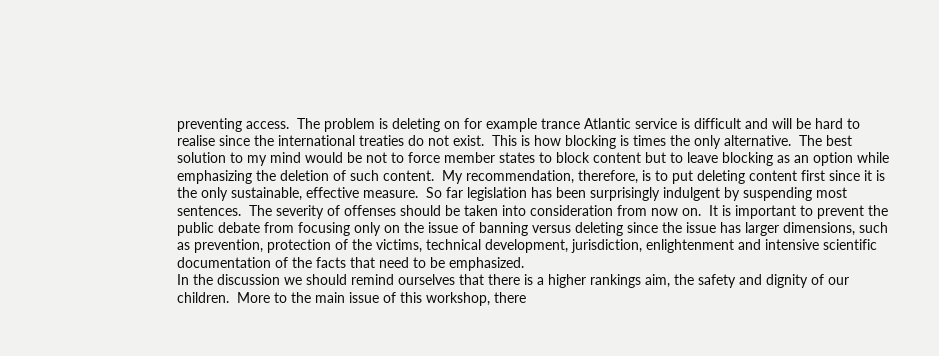preventing access.  The problem is deleting on for example trance Atlantic service is difficult and will be hard to realise since the international treaties do not exist.  This is how blocking is times the only alternative.  The best solution to my mind would be not to force member states to block content but to leave blocking as an option while emphasizing the deletion of such content.  My recommendation, therefore, is to put deleting content first since it is the only sustainable, effective measure.  So far legislation has been surprisingly indulgent by suspending most sentences.  The severity of offenses should be taken into consideration from now on.  It is important to prevent the public debate from focusing only on the issue of banning versus deleting since the issue has larger dimensions, such as prevention, protection of the victims, technical development, jurisdiction, enlightenment and intensive scientific documentation of the facts that need to be emphasized.
In the discussion we should remind ourselves that there is a higher rankings aim, the safety and dignity of our children.  More to the main issue of this workshop, there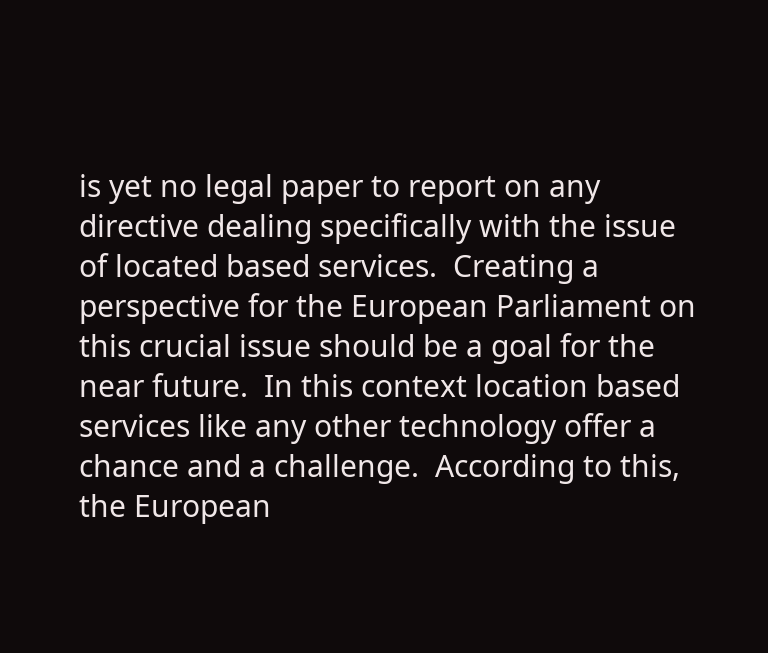is yet no legal paper to report on any directive dealing specifically with the issue of located based services.  Creating a perspective for the European Parliament on this crucial issue should be a goal for the near future.  In this context location based services like any other technology offer a chance and a challenge.  According to this, the European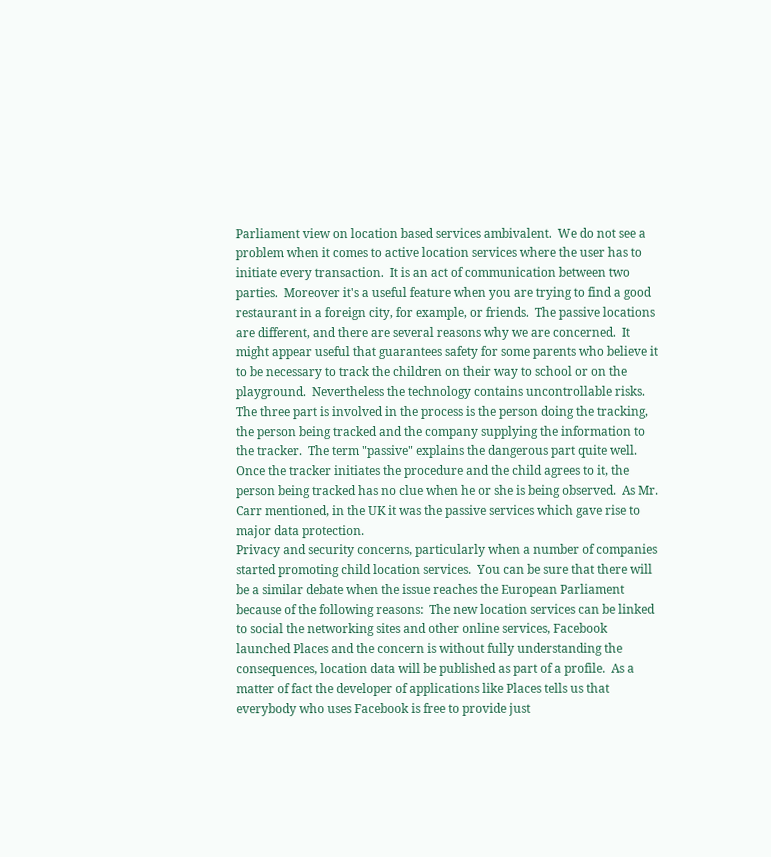Parliament view on location based services ambivalent.  We do not see a problem when it comes to active location services where the user has to initiate every transaction.  It is an act of communication between two parties.  Moreover it's a useful feature when you are trying to find a good restaurant in a foreign city, for example, or friends.  The passive locations are different, and there are several reasons why we are concerned.  It might appear useful that guarantees safety for some parents who believe it to be necessary to track the children on their way to school or on the playground.  Nevertheless the technology contains uncontrollable risks.  The three part is involved in the process is the person doing the tracking, the person being tracked and the company supplying the information to the tracker.  The term "passive" explains the dangerous part quite well.  Once the tracker initiates the procedure and the child agrees to it, the person being tracked has no clue when he or she is being observed.  As Mr. Carr mentioned, in the UK it was the passive services which gave rise to major data protection.
Privacy and security concerns, particularly when a number of companies started promoting child location services.  You can be sure that there will be a similar debate when the issue reaches the European Parliament because of the following reasons:  The new location services can be linked to social the networking sites and other online services, Facebook launched Places and the concern is without fully understanding the consequences, location data will be published as part of a profile.  As a matter of fact the developer of applications like Places tells us that everybody who uses Facebook is free to provide just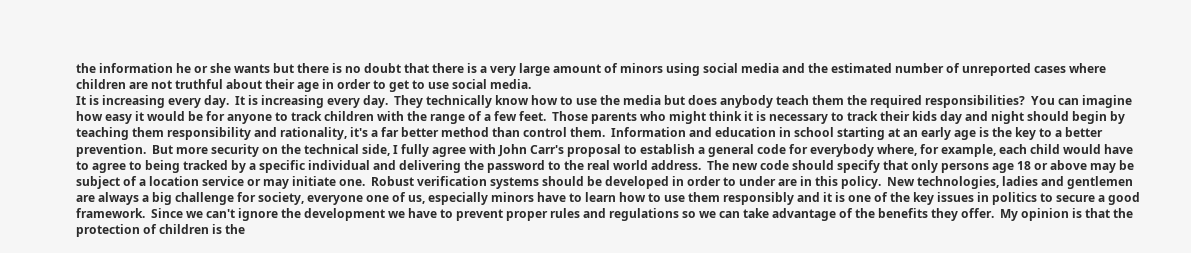the information he or she wants but there is no doubt that there is a very large amount of minors using social media and the estimated number of unreported cases where children are not truthful about their age in order to get to use social media.
It is increasing every day.  It is increasing every day.  They technically know how to use the media but does anybody teach them the required responsibilities?  You can imagine how easy it would be for anyone to track children with the range of a few feet.  Those parents who might think it is necessary to track their kids day and night should begin by teaching them responsibility and rationality, it's a far better method than control them.  Information and education in school starting at an early age is the key to a better prevention.  But more security on the technical side, I fully agree with John Carr's proposal to establish a general code for everybody where, for example, each child would have to agree to being tracked by a specific individual and delivering the password to the real world address.  The new code should specify that only persons age 18 or above may be subject of a location service or may initiate one.  Robust verification systems should be developed in order to under are in this policy.  New technologies, ladies and gentlemen are always a big challenge for society, everyone one of us, especially minors have to learn how to use them responsibly and it is one of the key issues in politics to secure a good framework.  Since we can't ignore the development we have to prevent proper rules and regulations so we can take advantage of the benefits they offer.  My opinion is that the protection of children is the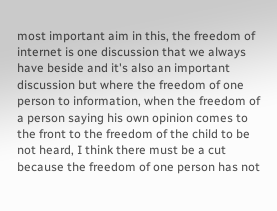most important aim in this, the freedom of internet is one discussion that we always have beside and it's also an important discussion but where the freedom of one person to information, when the freedom of a person saying his own opinion comes to the front to the freedom of the child to be not heard, I think there must be a cut because the freedom of one person has not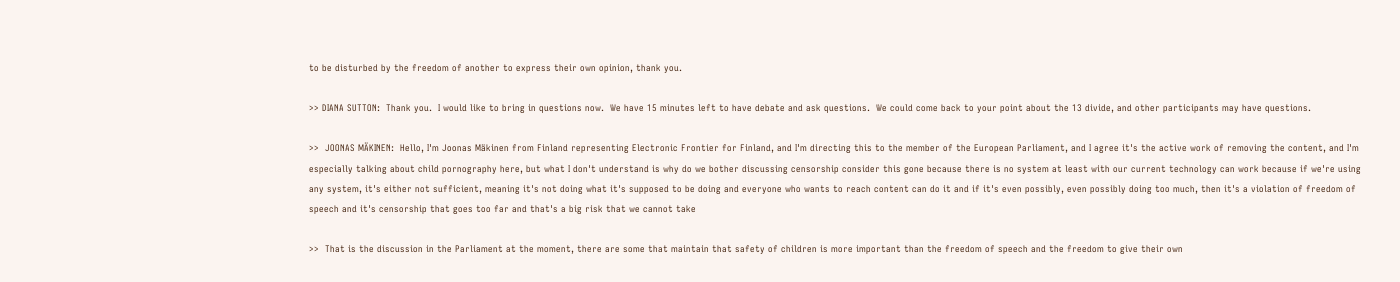to be disturbed by the freedom of another to express their own opinion, thank you.

>> DIANA SUTTON:  Thank you.  I would like to bring in questions now.  We have 15 minutes left to have debate and ask questions.  We could come back to your point about the 13 divide, and other participants may have questions.

>>  JOONAS MÄKINEN:  Hello, I'm Joonas Mäkinen from Finland representing Electronic Frontier for Finland, and I'm directing this to the member of the European Parliament, and I agree it's the active work of removing the content, and I'm especially talking about child pornography here, but what I don't understand is why do we bother discussing censorship consider this gone because there is no system at least with our current technology can work because if we're using any system, it's either not sufficient, meaning it's not doing what it's supposed to be doing and everyone who wants to reach content can do it and if it's even possibly, even possibly doing too much, then it's a violation of freedom of speech and it's censorship that goes too far and that's a big risk that we cannot take

>>  That is the discussion in the Parliament at the moment, there are some that maintain that safety of children is more important than the freedom of speech and the freedom to give their own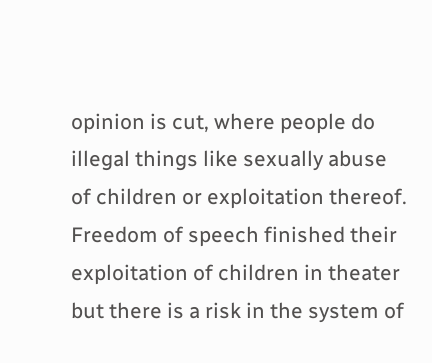opinion is cut, where people do illegal things like sexually abuse of children or exploitation thereof.  Freedom of speech finished their exploitation of children in theater but there is a risk in the system of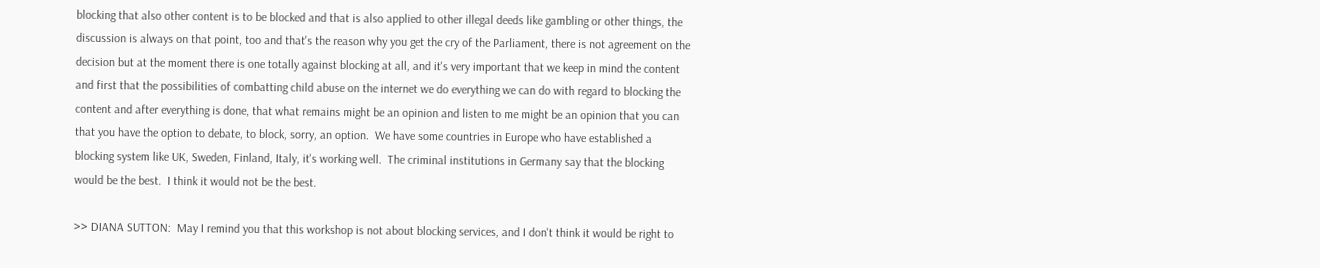blocking that also other content is to be blocked and that is also applied to other illegal deeds like gambling or other things, the discussion is always on that point, too and that's the reason why you get the cry of the Parliament, there is not agreement on the decision but at the moment there is one totally against blocking at all, and it's very important that we keep in mind the content and first that the possibilities of combatting child abuse on the internet we do everything we can do with regard to blocking the content and after everything is done, that what remains might be an opinion and listen to me might be an opinion that you can    that you have the option to debate, to block, sorry, an option.  We have some countries in Europe who have established a blocking system like UK, Sweden, Finland, Italy, it's working well.  The criminal institutions in Germany say that the blocking would be the best.  I think it would not be the best.

>> DIANA SUTTON:  May I remind you that this workshop is not about blocking services, and I don't think it would be right to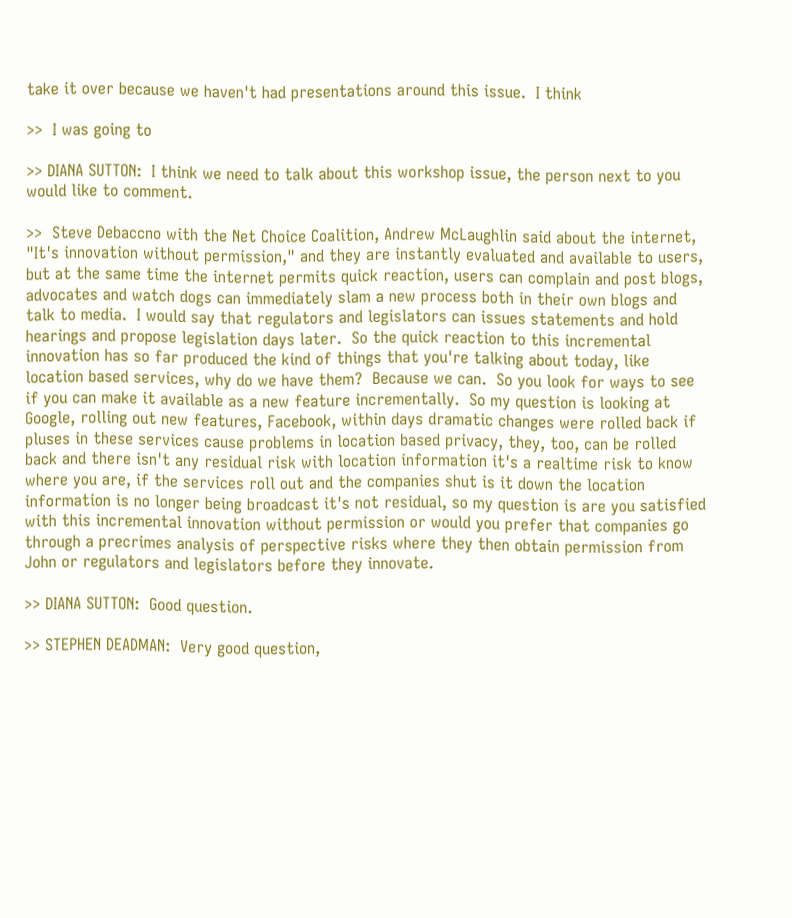take it over because we haven't had presentations around this issue.  I think

>>  I was going to

>> DIANA SUTTON:  I think we need to talk about this workshop issue, the person next to you would like to comment.

>>  Steve Debaccno with the Net Choice Coalition, Andrew McLaughlin said about the internet, "It's innovation without permission," and they are instantly evaluated and available to users, but at the same time the internet permits quick reaction, users can complain and post blogs, advocates and watch dogs can immediately slam a new process both in their own blogs and talk to media.  I would say that regulators and legislators can issues statements and hold hearings and propose legislation days later.  So the quick reaction to this incremental innovation has so far produced the kind of things that you're talking about today, like location based services, why do we have them?  Because we can.  So you look for ways to see if you can make it available as a new feature incrementally.  So my question is looking at Google, rolling out new features, Facebook, within days dramatic changes were rolled back if pluses in these services cause problems in location based privacy, they, too, can be rolled back and there isn't any residual risk with location information it's a realtime risk to know where you are, if the services roll out and the companies shut is it down the location information is no longer being broadcast it's not residual, so my question is are you satisfied with this incremental innovation without permission or would you prefer that companies go through a precrimes analysis of perspective risks where they then obtain permission from John or regulators and legislators before they innovate.

>> DIANA SUTTON:  Good question.

>> STEPHEN DEADMAN:  Very good question,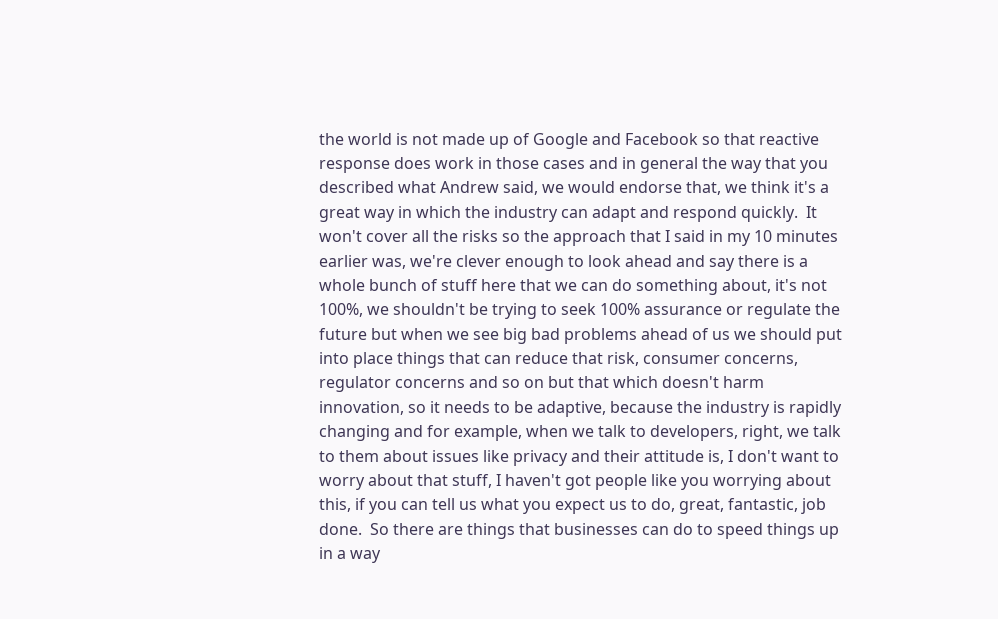the world is not made up of Google and Facebook so that reactive response does work in those cases and in general the way that you described what Andrew said, we would endorse that, we think it's a great way in which the industry can adapt and respond quickly.  It won't cover all the risks so the approach that I said in my 10 minutes earlier was, we're clever enough to look ahead and say there is a whole bunch of stuff here that we can do something about, it's not 100%, we shouldn't be trying to seek 100% assurance or regulate the future but when we see big bad problems ahead of us we should put into place things that can reduce that risk, consumer concerns, regulator concerns and so on but that which doesn't harm innovation, so it needs to be adaptive, because the industry is rapidly changing and for example, when we talk to developers, right, we talk to them about issues like privacy and their attitude is, I don't want to worry about that stuff, I haven't got people like you worrying about this, if you can tell us what you expect us to do, great, fantastic, job done.  So there are things that businesses can do to speed things up in a way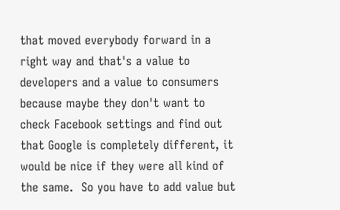that moved everybody forward in a right way and that's a value to developers and a value to consumers because maybe they don't want to check Facebook settings and find out that Google is completely different, it would be nice if they were all kind of the same.  So you have to add value but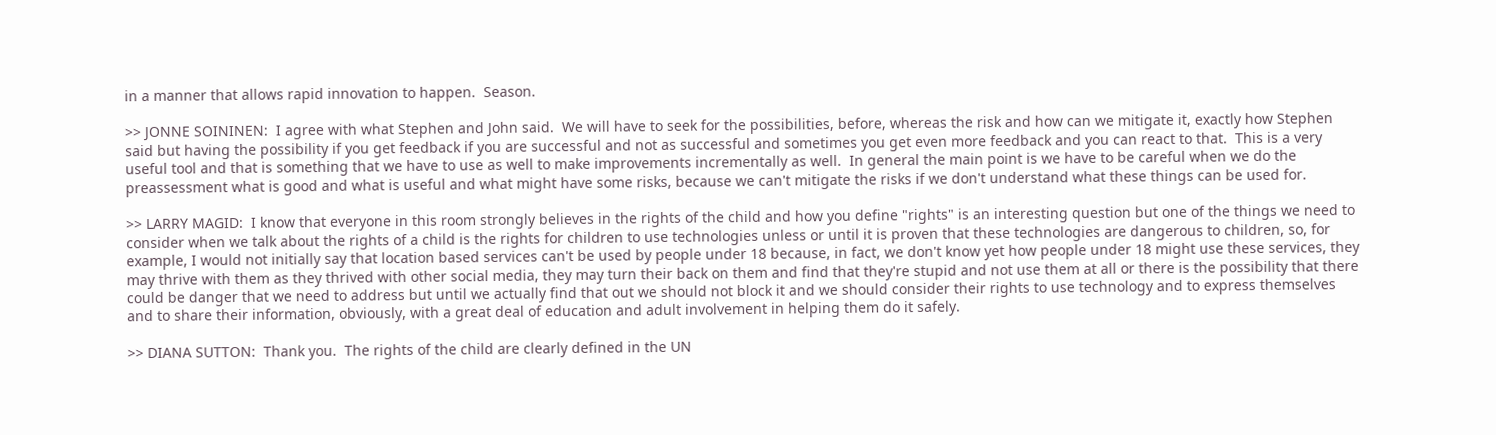in a manner that allows rapid innovation to happen.  Season.

>> JONNE SOININEN:  I agree with what Stephen and John said.  We will have to seek for the possibilities, before, whereas the risk and how can we mitigate it, exactly how Stephen said but having the possibility if you get feedback if you are successful and not as successful and sometimes you get even more feedback and you can react to that.  This is a very useful tool and that is something that we have to use as well to make improvements incrementally as well.  In general the main point is we have to be careful when we do the preassessment what is good and what is useful and what might have some risks, because we can't mitigate the risks if we don't understand what these things can be used for.

>> LARRY MAGID:  I know that everyone in this room strongly believes in the rights of the child and how you define "rights" is an interesting question but one of the things we need to consider when we talk about the rights of a child is the rights for children to use technologies unless or until it is proven that these technologies are dangerous to children, so, for example, I would not initially say that location based services can't be used by people under 18 because, in fact, we don't know yet how people under 18 might use these services, they may thrive with them as they thrived with other social media, they may turn their back on them and find that they're stupid and not use them at all or there is the possibility that there could be danger that we need to address but until we actually find that out we should not block it and we should consider their rights to use technology and to express themselves and to share their information, obviously, with a great deal of education and adult involvement in helping them do it safely.

>> DIANA SUTTON:  Thank you.  The rights of the child are clearly defined in the UN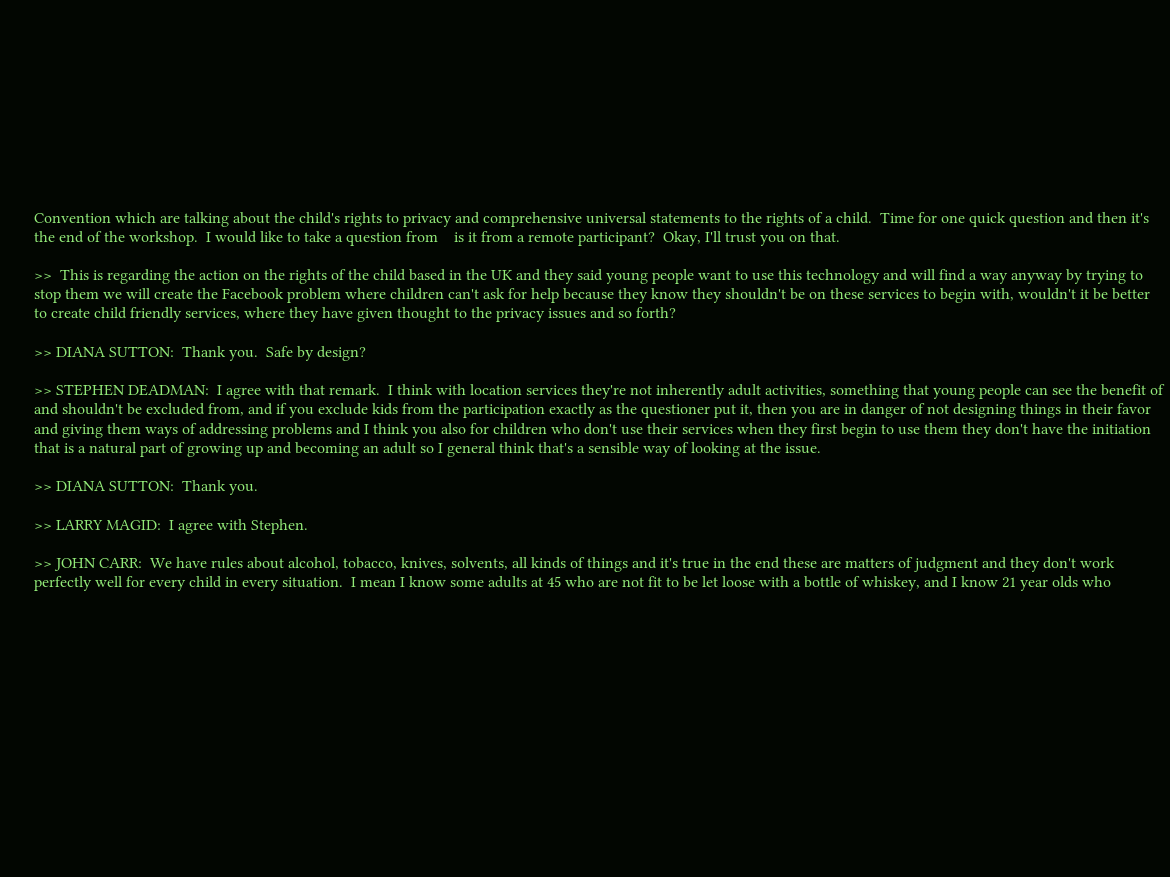Convention which are talking about the child's rights to privacy and comprehensive universal statements to the rights of a child.  Time for one quick question and then it's the end of the workshop.  I would like to take a question from    is it from a remote participant?  Okay, I'll trust you on that.

>>  This is regarding the action on the rights of the child based in the UK and they said young people want to use this technology and will find a way anyway by trying to stop them we will create the Facebook problem where children can't ask for help because they know they shouldn't be on these services to begin with, wouldn't it be better to create child friendly services, where they have given thought to the privacy issues and so forth?

>> DIANA SUTTON:  Thank you.  Safe by design?

>> STEPHEN DEADMAN:  I agree with that remark.  I think with location services they're not inherently adult activities, something that young people can see the benefit of and shouldn't be excluded from, and if you exclude kids from the participation exactly as the questioner put it, then you are in danger of not designing things in their favor and giving them ways of addressing problems and I think you also for children who don't use their services when they first begin to use them they don't have the initiation that is a natural part of growing up and becoming an adult so I general think that's a sensible way of looking at the issue.

>> DIANA SUTTON:  Thank you.

>> LARRY MAGID:  I agree with Stephen.

>> JOHN CARR:  We have rules about alcohol, tobacco, knives, solvents, all kinds of things and it's true in the end these are matters of judgment and they don't work perfectly well for every child in every situation.  I mean I know some adults at 45 who are not fit to be let loose with a bottle of whiskey, and I know 21 year olds who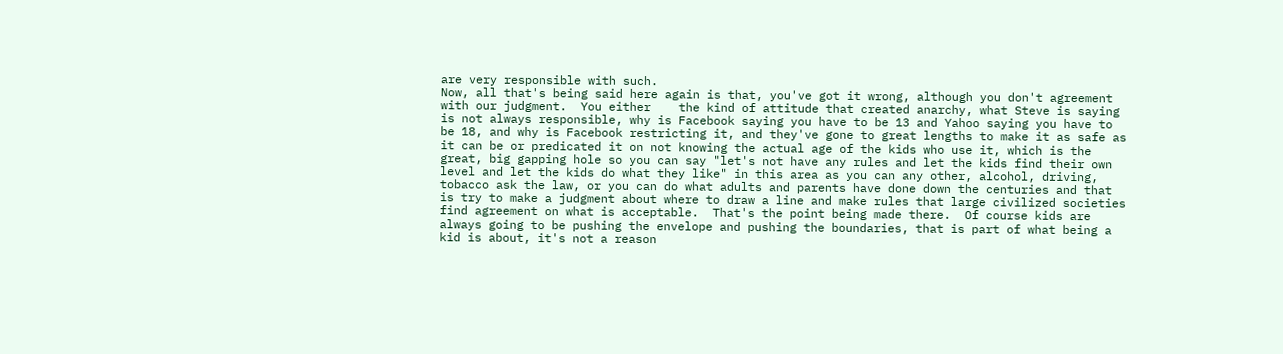are very responsible with such.
Now, all that's being said here again is that, you've got it wrong, although you don't agreement with our judgment.  You either    the kind of attitude that created anarchy, what Steve is saying is not always responsible, why is Facebook saying you have to be 13 and Yahoo saying you have to be 18, and why is Facebook restricting it, and they've gone to great lengths to make it as safe as it can be or predicated it on not knowing the actual age of the kids who use it, which is the great, big gapping hole so you can say "let's not have any rules and let the kids find their own level and let the kids do what they like" in this area as you can any other, alcohol, driving, tobacco ask the law, or you can do what adults and parents have done down the centuries and that is try to make a judgment about where to draw a line and make rules that large civilized societies find agreement on what is acceptable.  That's the point being made there.  Of course kids are always going to be pushing the envelope and pushing the boundaries, that is part of what being a kid is about, it's not a reason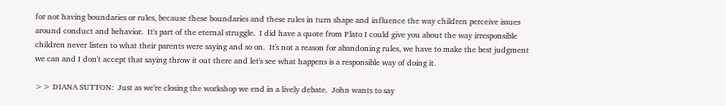for not having boundaries or rules, because these boundaries and these rules in turn shape and influence the way children perceive issues around conduct and behavior.  It's part of the eternal struggle.  I did have a quote from Plato I could give you about the way irresponsible children never listen to what their parents were saying and so on.  It's not a reason for abandoning rules, we have to make the best judgment we can and I don't accept that saying throw it out there and let's see what happens is a responsible way of doing it.

>> DIANA SUTTON:  Just as we're closing the workshop we end in a lively debate.  John wants to say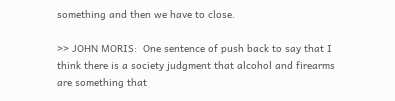something and then we have to close.

>> JOHN MORIS:  One sentence of push back to say that I think there is a society judgment that alcohol and firearms are something that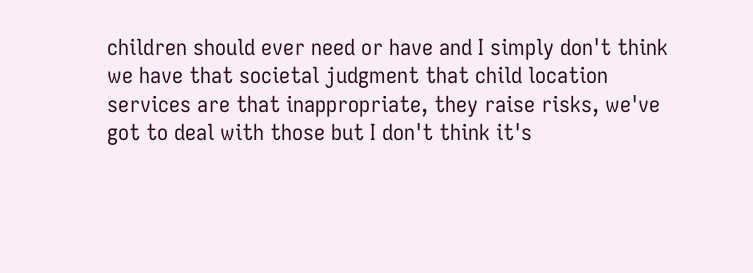children should ever need or have and I simply don't think we have that societal judgment that child location services are that inappropriate, they raise risks, we've got to deal with those but I don't think it's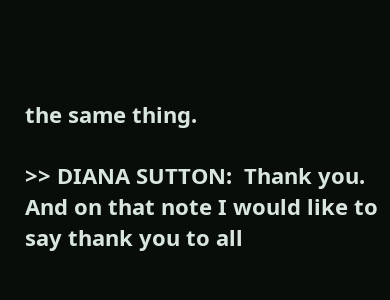the same thing.

>> DIANA SUTTON:  Thank you.  And on that note I would like to say thank you to all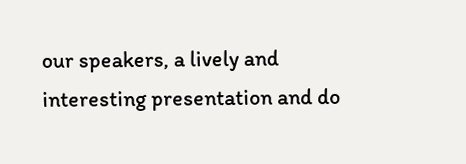our speakers, a lively and interesting presentation and do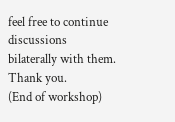feel free to continue discussions bilaterally with them.  Thank you.
(End of workshop)